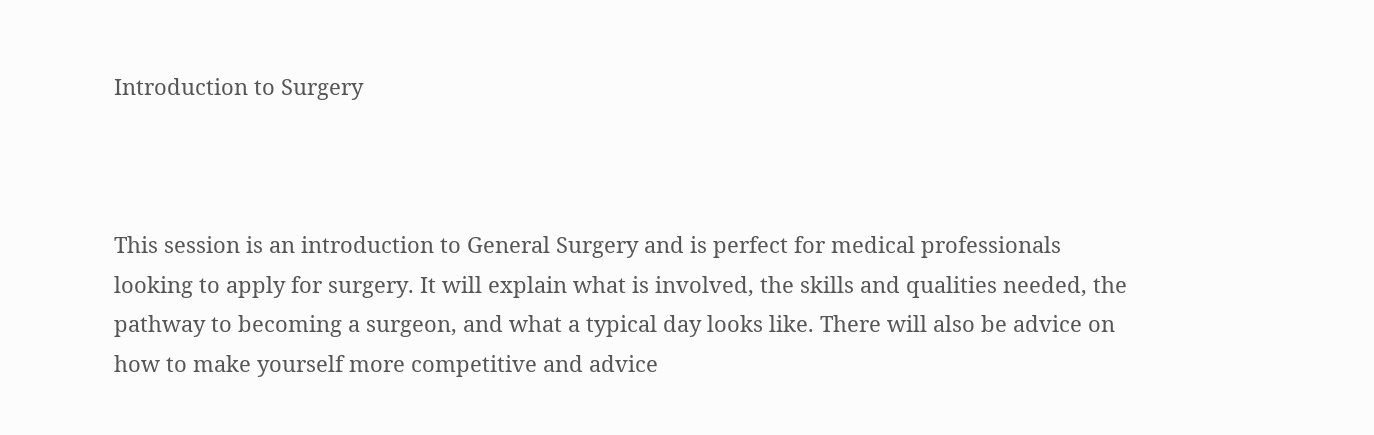Introduction to Surgery



This session is an introduction to General Surgery and is perfect for medical professionals looking to apply for surgery. It will explain what is involved, the skills and qualities needed, the pathway to becoming a surgeon, and what a typical day looks like. There will also be advice on how to make yourself more competitive and advice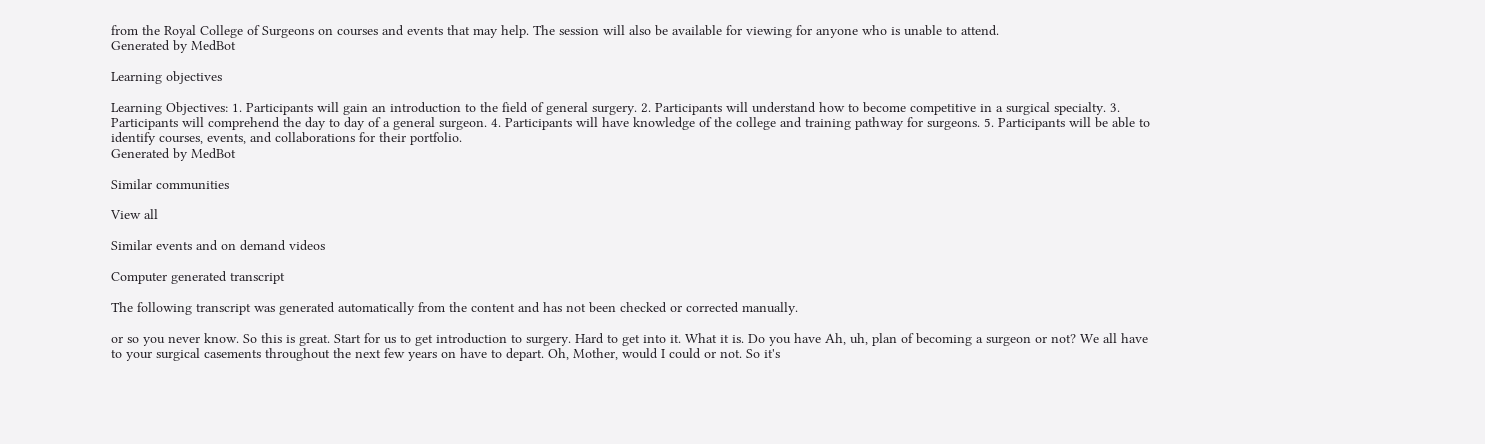from the Royal College of Surgeons on courses and events that may help. The session will also be available for viewing for anyone who is unable to attend.
Generated by MedBot

Learning objectives

Learning Objectives: 1. Participants will gain an introduction to the field of general surgery. 2. Participants will understand how to become competitive in a surgical specialty. 3. Participants will comprehend the day to day of a general surgeon. 4. Participants will have knowledge of the college and training pathway for surgeons. 5. Participants will be able to identify courses, events, and collaborations for their portfolio.
Generated by MedBot

Similar communities

View all

Similar events and on demand videos

Computer generated transcript

The following transcript was generated automatically from the content and has not been checked or corrected manually.

or so you never know. So this is great. Start for us to get introduction to surgery. Hard to get into it. What it is. Do you have Ah, uh, plan of becoming a surgeon or not? We all have to your surgical casements throughout the next few years on have to depart. Oh, Mother, would I could or not. So it's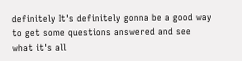definitely It's definitely gonna be a good way to get some questions answered and see what it's all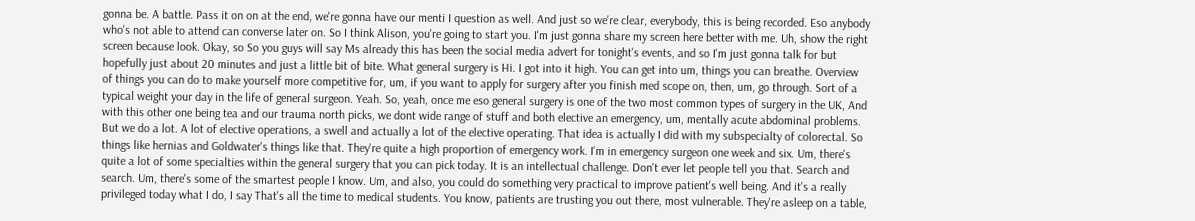gonna be. A battle. Pass it on on at the end, we're gonna have our menti I question as well. And just so we're clear, everybody, this is being recorded. Eso anybody who's not able to attend can converse later on. So I think Alison, you're going to start you. I'm just gonna share my screen here better with me. Uh, show the right screen because look. Okay, so So you guys will say Ms already this has been the social media advert for tonight's events, and so I'm just gonna talk for but hopefully just about 20 minutes and just a little bit of bite. What general surgery is Hi. I got into it high. You can get into um, things you can breathe. Overview of things you can do to make yourself more competitive for, um, if you want to apply for surgery after you finish med scope on, then, um, go through. Sort of a typical weight your day in the life of general surgeon. Yeah. So, yeah, once me eso general surgery is one of the two most common types of surgery in the UK, And with this other one being tea and our trauma north picks, we dont wide range of stuff and both elective an emergency, um, mentally acute abdominal problems. But we do a lot. A lot of elective operations, a swell and actually a lot of the elective operating. That idea is actually I did with my subspecialty of colorectal. So things like hernias and Goldwater's things like that. They're quite a high proportion of emergency work. I'm in emergency surgeon one week and six. Um, there's quite a lot of some specialties within the general surgery that you can pick today. It is an intellectual challenge. Don't ever let people tell you that. Search and search. Um, there's some of the smartest people I know. Um, and also, you could do something very practical to improve patient's well being. And it's a really privileged today what I do, I say That's all the time to medical students. You know, patients are trusting you out there, most vulnerable. They're asleep on a table,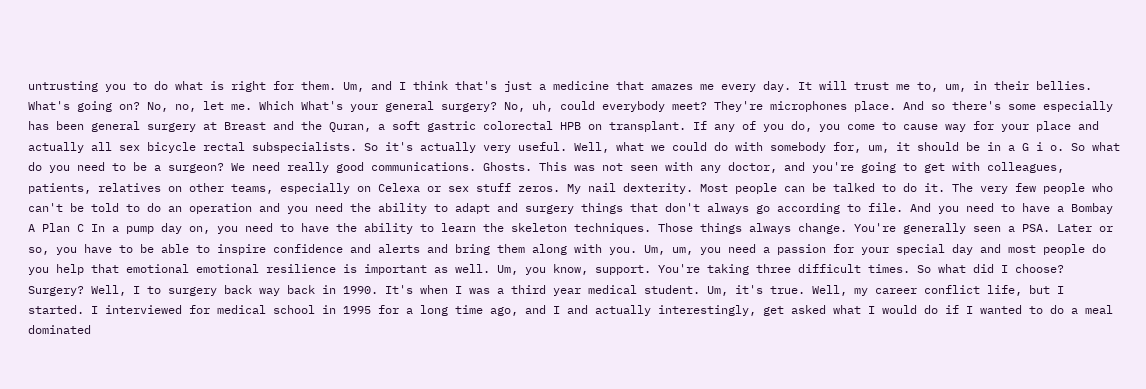untrusting you to do what is right for them. Um, and I think that's just a medicine that amazes me every day. It will trust me to, um, in their bellies. What's going on? No, no, let me. Which What's your general surgery? No, uh, could everybody meet? They're microphones place. And so there's some especially has been general surgery at Breast and the Quran, a soft gastric colorectal HPB on transplant. If any of you do, you come to cause way for your place and actually all sex bicycle rectal subspecialists. So it's actually very useful. Well, what we could do with somebody for, um, it should be in a G i o. So what do you need to be a surgeon? We need really good communications. Ghosts. This was not seen with any doctor, and you're going to get with colleagues, patients, relatives on other teams, especially on Celexa or sex stuff zeros. My nail dexterity. Most people can be talked to do it. The very few people who can't be told to do an operation and you need the ability to adapt and surgery things that don't always go according to file. And you need to have a Bombay A Plan C In a pump day on, you need to have the ability to learn the skeleton techniques. Those things always change. You're generally seen a PSA. Later or so, you have to be able to inspire confidence and alerts and bring them along with you. Um, um, you need a passion for your special day and most people do you help that emotional emotional resilience is important as well. Um, you know, support. You're taking three difficult times. So what did I choose? Surgery? Well, I to surgery back way back in 1990. It's when I was a third year medical student. Um, it's true. Well, my career conflict life, but I started. I interviewed for medical school in 1995 for a long time ago, and I and actually interestingly, get asked what I would do if I wanted to do a meal dominated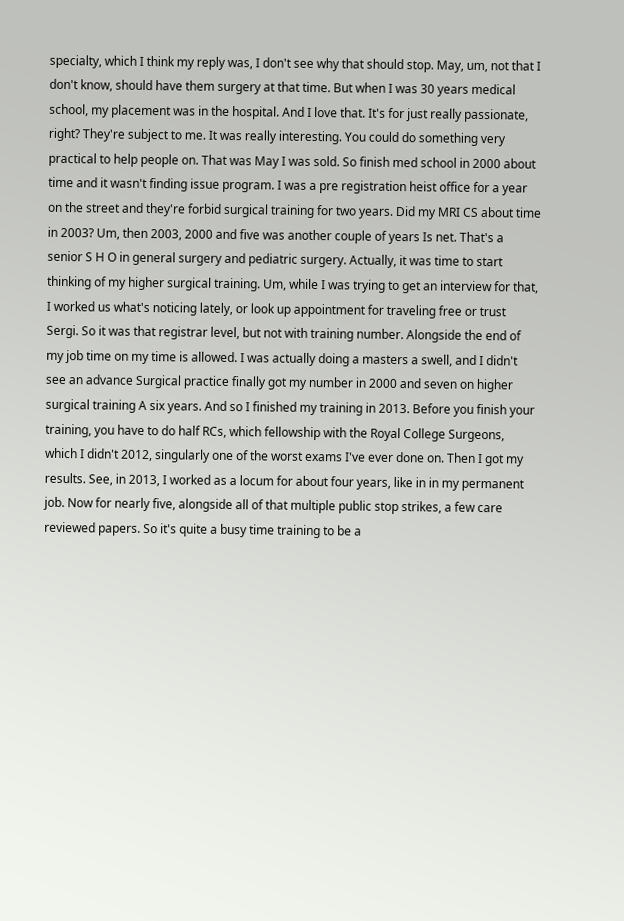specialty, which I think my reply was, I don't see why that should stop. May, um, not that I don't know, should have them surgery at that time. But when I was 30 years medical school, my placement was in the hospital. And I love that. It's for just really passionate, right? They're subject to me. It was really interesting. You could do something very practical to help people on. That was May I was sold. So finish med school in 2000 about time and it wasn't finding issue program. I was a pre registration heist office for a year on the street and they're forbid surgical training for two years. Did my MRI CS about time in 2003? Um, then 2003, 2000 and five was another couple of years Is net. That's a senior S H O in general surgery and pediatric surgery. Actually, it was time to start thinking of my higher surgical training. Um, while I was trying to get an interview for that, I worked us what's noticing lately, or look up appointment for traveling free or trust Sergi. So it was that registrar level, but not with training number. Alongside the end of my job time on my time is allowed. I was actually doing a masters a swell, and I didn't see an advance Surgical practice finally got my number in 2000 and seven on higher surgical training A six years. And so I finished my training in 2013. Before you finish your training, you have to do half RCs, which fellowship with the Royal College Surgeons, which I didn't 2012, singularly one of the worst exams I've ever done on. Then I got my results. See, in 2013, I worked as a locum for about four years, like in in my permanent job. Now for nearly five, alongside all of that multiple public stop strikes, a few care reviewed papers. So it's quite a busy time training to be a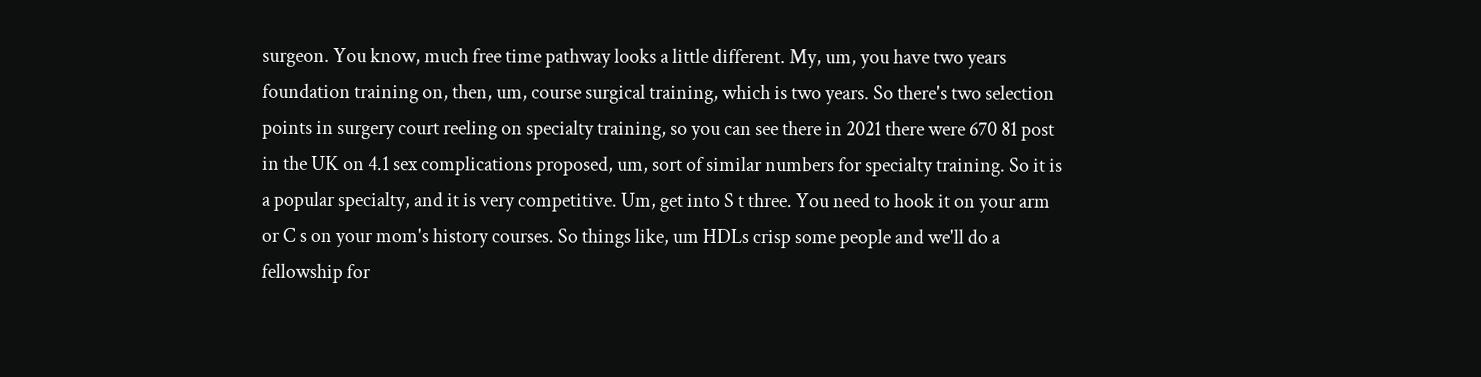surgeon. You know, much free time pathway looks a little different. My, um, you have two years foundation training on, then, um, course surgical training, which is two years. So there's two selection points in surgery court reeling on specialty training, so you can see there in 2021 there were 670 81 post in the UK on 4.1 sex complications proposed, um, sort of similar numbers for specialty training. So it is a popular specialty, and it is very competitive. Um, get into S t three. You need to hook it on your arm or C s on your mom's history courses. So things like, um HDLs crisp some people and we'll do a fellowship for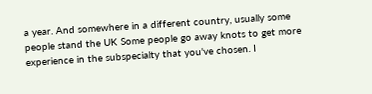a year. And somewhere in a different country, usually some people stand the UK Some people go away knots to get more experience in the subspecialty that you've chosen. I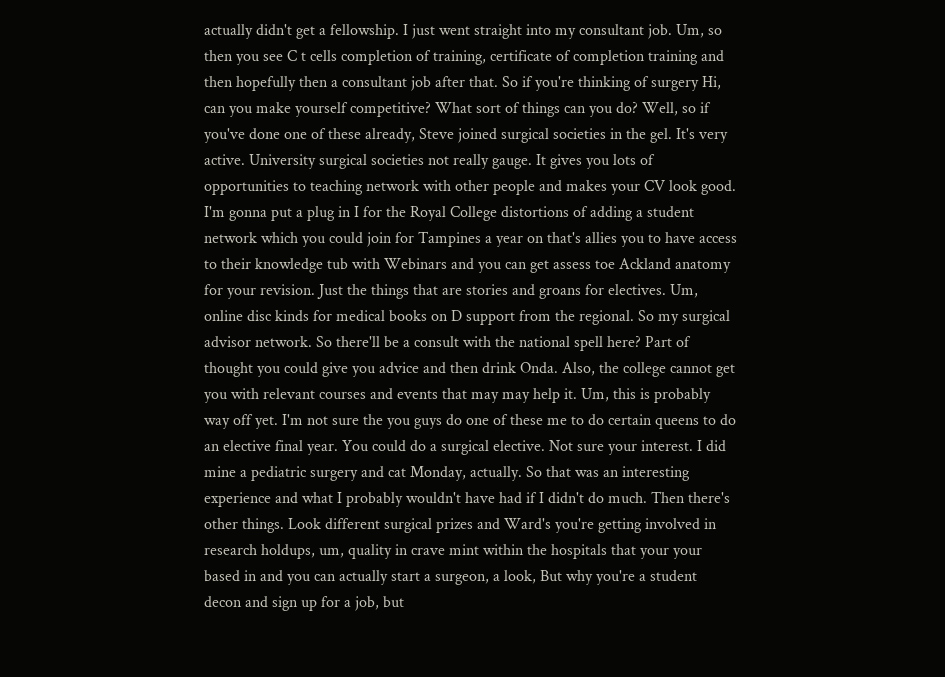actually didn't get a fellowship. I just went straight into my consultant job. Um, so then you see C t cells completion of training, certificate of completion training and then hopefully then a consultant job after that. So if you're thinking of surgery Hi, can you make yourself competitive? What sort of things can you do? Well, so if you've done one of these already, Steve joined surgical societies in the gel. It's very active. University surgical societies not really gauge. It gives you lots of opportunities to teaching network with other people and makes your CV look good. I'm gonna put a plug in I for the Royal College distortions of adding a student network which you could join for Tampines a year on that's allies you to have access to their knowledge tub with Webinars and you can get assess toe Ackland anatomy for your revision. Just the things that are stories and groans for electives. Um, online disc kinds for medical books on D support from the regional. So my surgical advisor network. So there'll be a consult with the national spell here? Part of thought you could give you advice and then drink Onda. Also, the college cannot get you with relevant courses and events that may may help it. Um, this is probably way off yet. I'm not sure the you guys do one of these me to do certain queens to do an elective final year. You could do a surgical elective. Not sure your interest. I did mine a pediatric surgery and cat Monday, actually. So that was an interesting experience and what I probably wouldn't have had if I didn't do much. Then there's other things. Look different surgical prizes and Ward's you're getting involved in research holdups, um, quality in crave mint within the hospitals that your your based in and you can actually start a surgeon, a look, But why you're a student decon and sign up for a job, but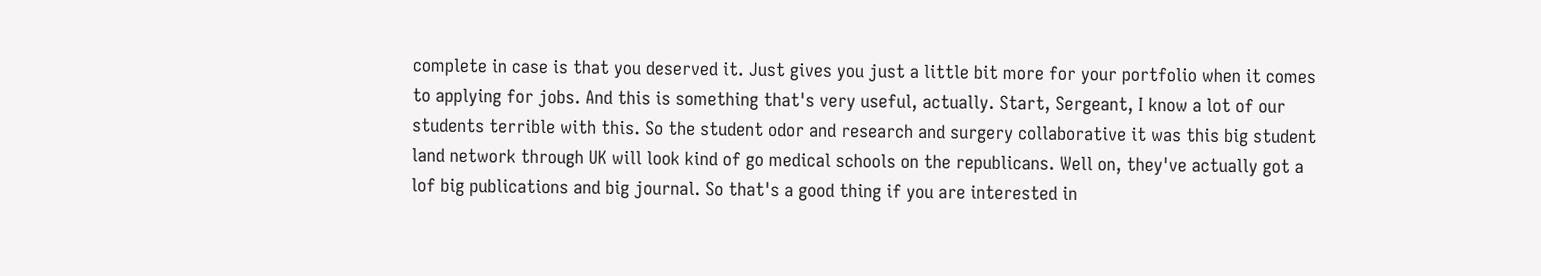complete in case is that you deserved it. Just gives you just a little bit more for your portfolio when it comes to applying for jobs. And this is something that's very useful, actually. Start, Sergeant, I know a lot of our students terrible with this. So the student odor and research and surgery collaborative it was this big student land network through UK will look kind of go medical schools on the republicans. Well on, they've actually got a lof big publications and big journal. So that's a good thing if you are interested in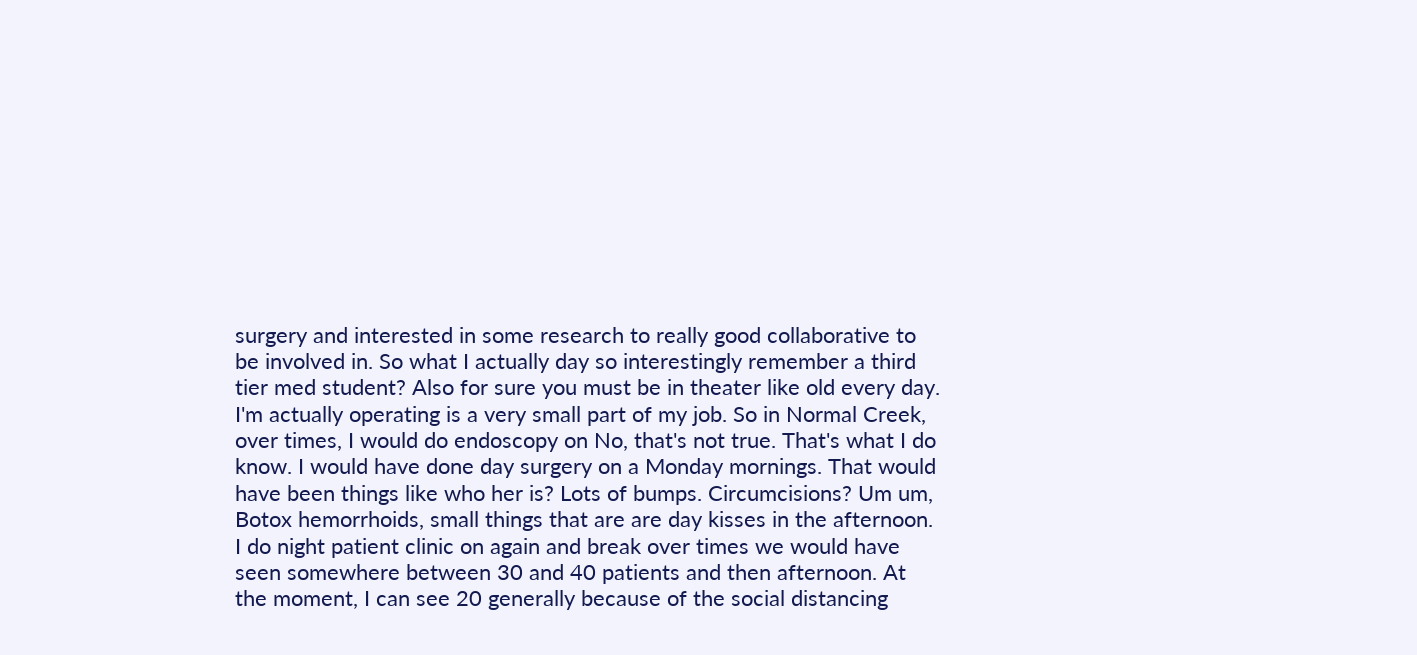surgery and interested in some research to really good collaborative to be involved in. So what I actually day so interestingly remember a third tier med student? Also for sure you must be in theater like old every day. I'm actually operating is a very small part of my job. So in Normal Creek, over times, I would do endoscopy on No, that's not true. That's what I do know. I would have done day surgery on a Monday mornings. That would have been things like who her is? Lots of bumps. Circumcisions? Um um, Botox hemorrhoids, small things that are are day kisses in the afternoon. I do night patient clinic on again and break over times we would have seen somewhere between 30 and 40 patients and then afternoon. At the moment, I can see 20 generally because of the social distancing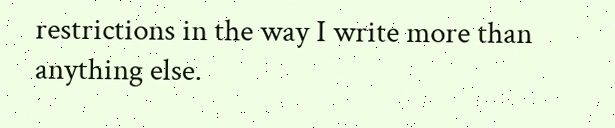restrictions in the way I write more than anything else.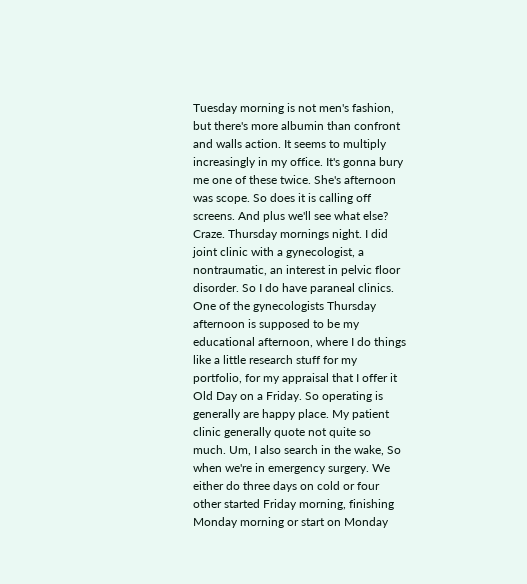Tuesday morning is not men's fashion, but there's more albumin than confront and walls action. It seems to multiply increasingly in my office. It's gonna bury me one of these twice. She's afternoon was scope. So does it is calling off screens. And plus we'll see what else? Craze. Thursday mornings night. I did joint clinic with a gynecologist, a nontraumatic, an interest in pelvic floor disorder. So I do have paraneal clinics. One of the gynecologists Thursday afternoon is supposed to be my educational afternoon, where I do things like a little research stuff for my portfolio, for my appraisal that I offer it Old Day on a Friday. So operating is generally are happy place. My patient clinic generally quote not quite so much. Um, I also search in the wake, So when we're in emergency surgery. We either do three days on cold or four other started Friday morning, finishing Monday morning or start on Monday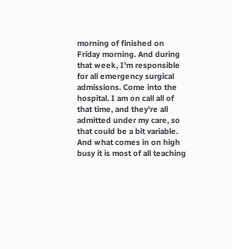morning of finished on Friday morning. And during that week, I'm responsible for all emergency surgical admissions. Come into the hospital. I am on call all of that time, and they're all admitted under my care, so that could be a bit variable. And what comes in on high busy it is most of all teaching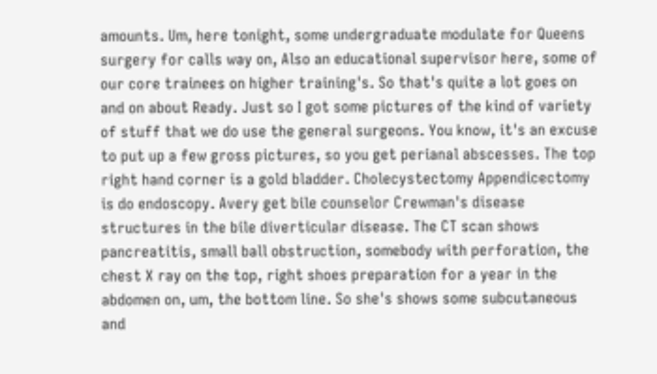amounts. Um, here tonight, some undergraduate modulate for Queens surgery for calls way on, Also an educational supervisor here, some of our core trainees on higher training's. So that's quite a lot goes on and on about Ready. Just so I got some pictures of the kind of variety of stuff that we do use the general surgeons. You know, it's an excuse to put up a few gross pictures, so you get perianal abscesses. The top right hand corner is a gold bladder. Cholecystectomy Appendicectomy is do endoscopy. Avery get bile counselor Crewman's disease structures in the bile diverticular disease. The CT scan shows pancreatitis, small ball obstruction, somebody with perforation, the chest X ray on the top, right shoes preparation for a year in the abdomen on, um, the bottom line. So she's shows some subcutaneous and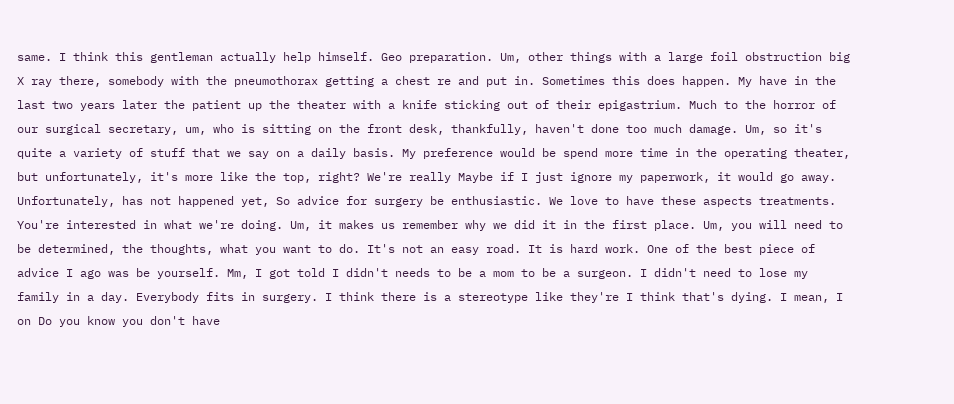same. I think this gentleman actually help himself. Geo preparation. Um, other things with a large foil obstruction big X ray there, somebody with the pneumothorax getting a chest re and put in. Sometimes this does happen. My have in the last two years later the patient up the theater with a knife sticking out of their epigastrium. Much to the horror of our surgical secretary, um, who is sitting on the front desk, thankfully, haven't done too much damage. Um, so it's quite a variety of stuff that we say on a daily basis. My preference would be spend more time in the operating theater, but unfortunately, it's more like the top, right? We're really Maybe if I just ignore my paperwork, it would go away. Unfortunately, has not happened yet, So advice for surgery be enthusiastic. We love to have these aspects treatments. You're interested in what we're doing. Um, it makes us remember why we did it in the first place. Um, you will need to be determined, the thoughts, what you want to do. It's not an easy road. It is hard work. One of the best piece of advice I ago was be yourself. Mm, I got told I didn't needs to be a mom to be a surgeon. I didn't need to lose my family in a day. Everybody fits in surgery. I think there is a stereotype like they're I think that's dying. I mean, I on Do you know you don't have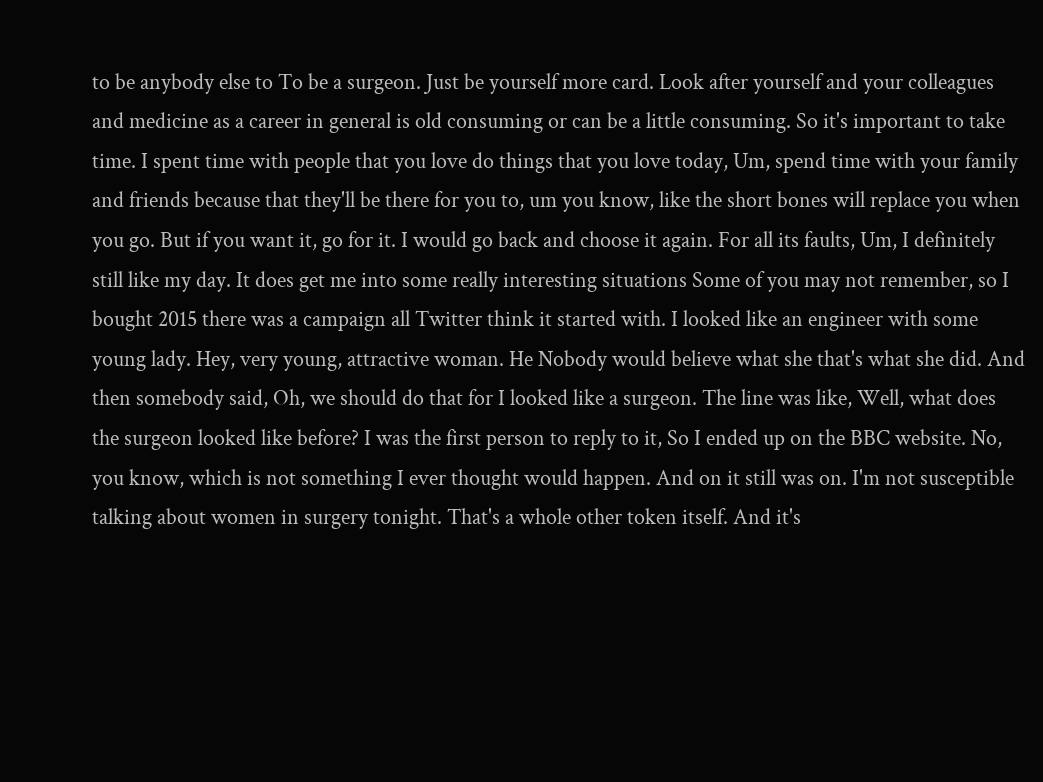to be anybody else to To be a surgeon. Just be yourself more card. Look after yourself and your colleagues and medicine as a career in general is old consuming or can be a little consuming. So it's important to take time. I spent time with people that you love do things that you love today, Um, spend time with your family and friends because that they'll be there for you to, um you know, like the short bones will replace you when you go. But if you want it, go for it. I would go back and choose it again. For all its faults, Um, I definitely still like my day. It does get me into some really interesting situations Some of you may not remember, so I bought 2015 there was a campaign all Twitter think it started with. I looked like an engineer with some young lady. Hey, very young, attractive woman. He Nobody would believe what she that's what she did. And then somebody said, Oh, we should do that for I looked like a surgeon. The line was like, Well, what does the surgeon looked like before? I was the first person to reply to it, So I ended up on the BBC website. No, you know, which is not something I ever thought would happen. And on it still was on. I'm not susceptible talking about women in surgery tonight. That's a whole other token itself. And it's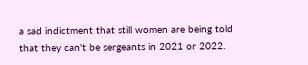a sad indictment that still women are being told that they can't be sergeants in 2021 or 2022.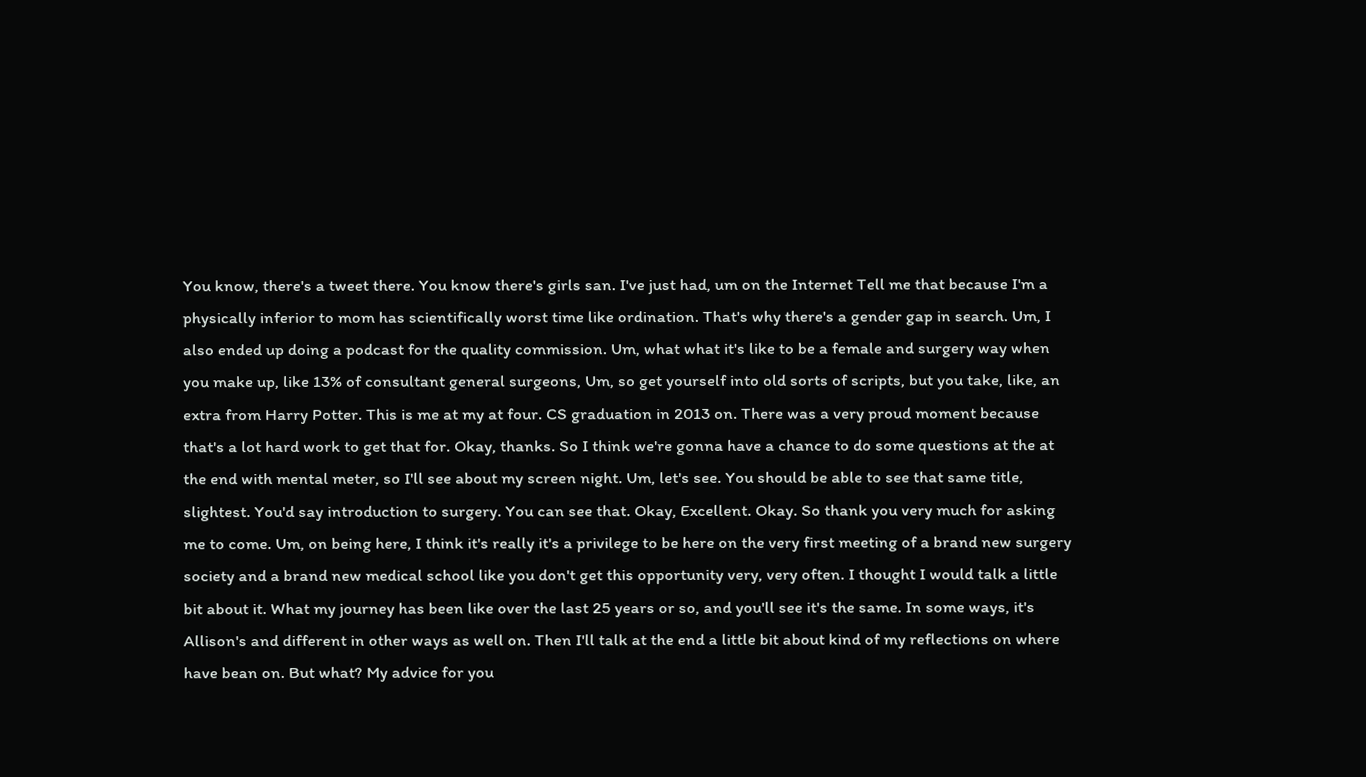You know, there's a tweet there. You know there's girls san. I've just had, um on the Internet Tell me that because I'm a physically inferior to mom has scientifically worst time like ordination. That's why there's a gender gap in search. Um, I also ended up doing a podcast for the quality commission. Um, what what it's like to be a female and surgery way when you make up, like 13% of consultant general surgeons, Um, so get yourself into old sorts of scripts, but you take, like, an extra from Harry Potter. This is me at my at four. CS graduation in 2013 on. There was a very proud moment because that's a lot hard work to get that for. Okay, thanks. So I think we're gonna have a chance to do some questions at the at the end with mental meter, so I'll see about my screen night. Um, let's see. You should be able to see that same title, slightest. You'd say introduction to surgery. You can see that. Okay, Excellent. Okay. So thank you very much for asking me to come. Um, on being here, I think it's really it's a privilege to be here on the very first meeting of a brand new surgery society and a brand new medical school like you don't get this opportunity very, very often. I thought I would talk a little bit about it. What my journey has been like over the last 25 years or so, and you'll see it's the same. In some ways, it's Allison's and different in other ways as well on. Then I'll talk at the end a little bit about kind of my reflections on where have bean on. But what? My advice for you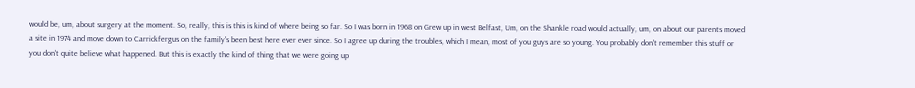would be, um, about surgery at the moment. So, really, this is this is kind of where being so far. So I was born in 1968 on Grew up in west Belfast, Um, on the Shankle road would actually, um, on about our parents moved a site in 1974 and move down to Carrickfergus on the family's been best here ever ever since. So I agree up during the troubles, which I mean, most of you guys are so young. You probably don't remember this stuff or you don't quite believe what happened. But this is exactly the kind of thing that we were going up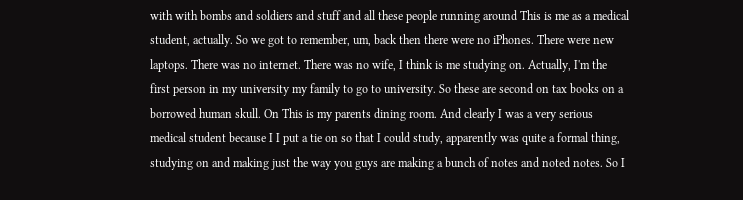with with bombs and soldiers and stuff and all these people running around This is me as a medical student, actually. So we got to remember, um, back then there were no iPhones. There were new laptops. There was no internet. There was no wife, I think is me studying on. Actually, I'm the first person in my university my family to go to university. So these are second on tax books on a borrowed human skull. On This is my parents dining room. And clearly I was a very serious medical student because I I put a tie on so that I could study, apparently was quite a formal thing, studying on and making just the way you guys are making a bunch of notes and noted notes. So I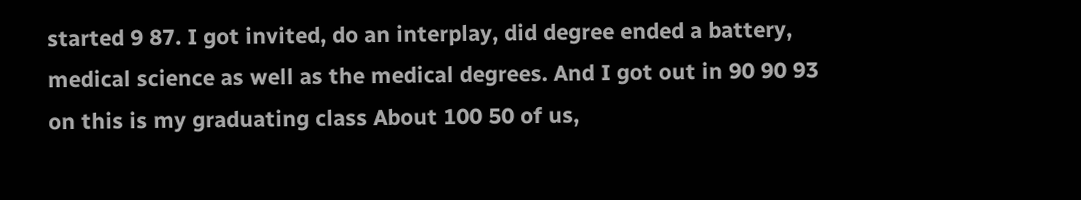started 9 87. I got invited, do an interplay, did degree ended a battery, medical science as well as the medical degrees. And I got out in 90 90 93 on this is my graduating class About 100 50 of us,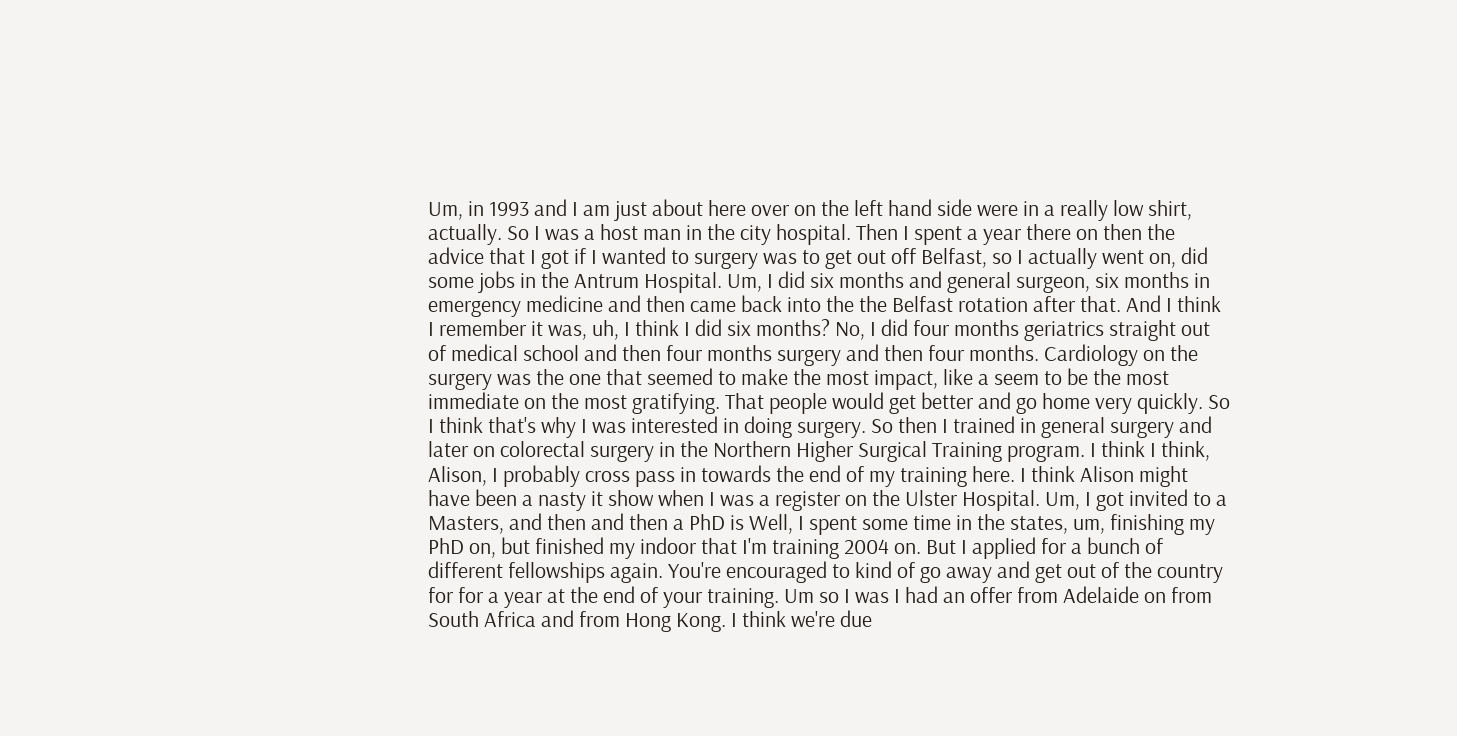Um, in 1993 and I am just about here over on the left hand side were in a really low shirt, actually. So I was a host man in the city hospital. Then I spent a year there on then the advice that I got if I wanted to surgery was to get out off Belfast, so I actually went on, did some jobs in the Antrum Hospital. Um, I did six months and general surgeon, six months in emergency medicine and then came back into the the Belfast rotation after that. And I think I remember it was, uh, I think I did six months? No, I did four months geriatrics straight out of medical school and then four months surgery and then four months. Cardiology on the surgery was the one that seemed to make the most impact, like a seem to be the most immediate on the most gratifying. That people would get better and go home very quickly. So I think that's why I was interested in doing surgery. So then I trained in general surgery and later on colorectal surgery in the Northern Higher Surgical Training program. I think I think, Alison, I probably cross pass in towards the end of my training here. I think Alison might have been a nasty it show when I was a register on the Ulster Hospital. Um, I got invited to a Masters, and then and then a PhD is Well, I spent some time in the states, um, finishing my PhD on, but finished my indoor that I'm training 2004 on. But I applied for a bunch of different fellowships again. You're encouraged to kind of go away and get out of the country for for a year at the end of your training. Um so I was I had an offer from Adelaide on from South Africa and from Hong Kong. I think we're due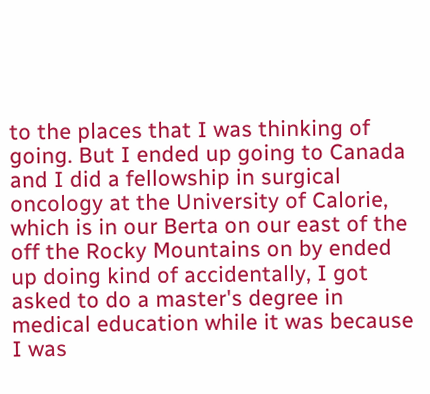to the places that I was thinking of going. But I ended up going to Canada and I did a fellowship in surgical oncology at the University of Calorie, which is in our Berta on our east of the off the Rocky Mountains on by ended up doing kind of accidentally, I got asked to do a master's degree in medical education while it was because I was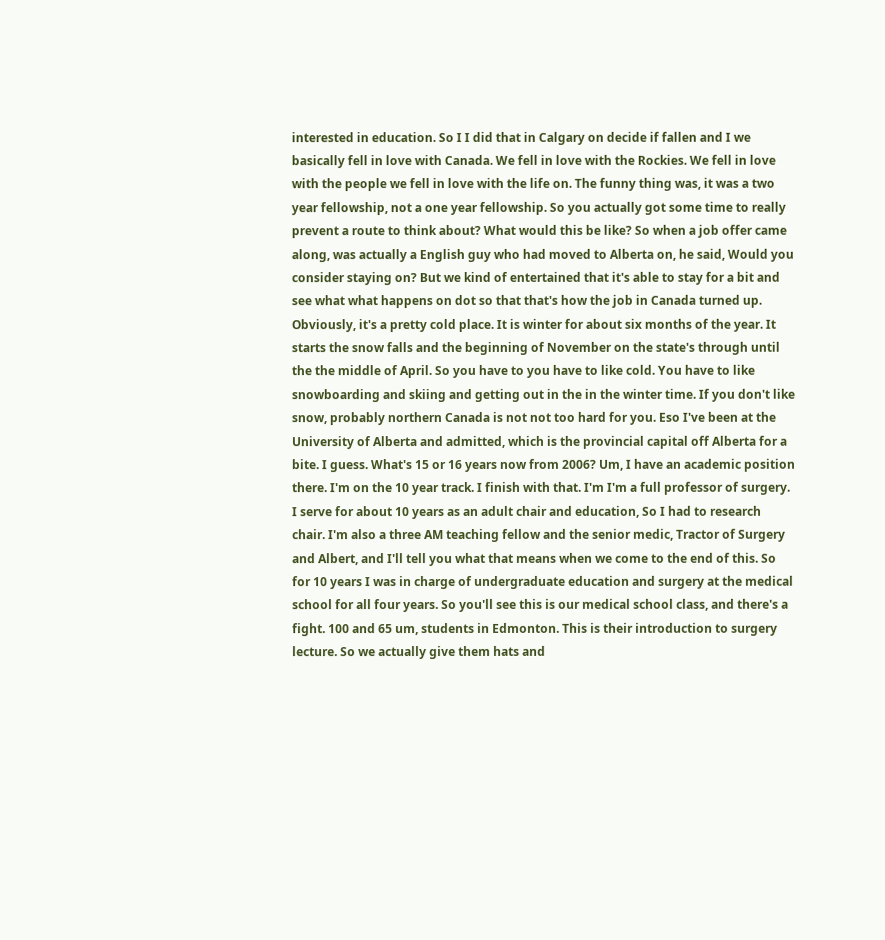interested in education. So I I did that in Calgary on decide if fallen and I we basically fell in love with Canada. We fell in love with the Rockies. We fell in love with the people we fell in love with the life on. The funny thing was, it was a two year fellowship, not a one year fellowship. So you actually got some time to really prevent a route to think about? What would this be like? So when a job offer came along, was actually a English guy who had moved to Alberta on, he said, Would you consider staying on? But we kind of entertained that it's able to stay for a bit and see what what happens on dot so that that's how the job in Canada turned up. Obviously, it's a pretty cold place. It is winter for about six months of the year. It starts the snow falls and the beginning of November on the state's through until the the middle of April. So you have to you have to like cold. You have to like snowboarding and skiing and getting out in the in the winter time. If you don't like snow, probably northern Canada is not not too hard for you. Eso I've been at the University of Alberta and admitted, which is the provincial capital off Alberta for a bite. I guess. What's 15 or 16 years now from 2006? Um, I have an academic position there. I'm on the 10 year track. I finish with that. I'm I'm a full professor of surgery. I serve for about 10 years as an adult chair and education, So I had to research chair. I'm also a three AM teaching fellow and the senior medic, Tractor of Surgery and Albert, and I'll tell you what that means when we come to the end of this. So for 10 years I was in charge of undergraduate education and surgery at the medical school for all four years. So you'll see this is our medical school class, and there's a fight. 100 and 65 um, students in Edmonton. This is their introduction to surgery lecture. So we actually give them hats and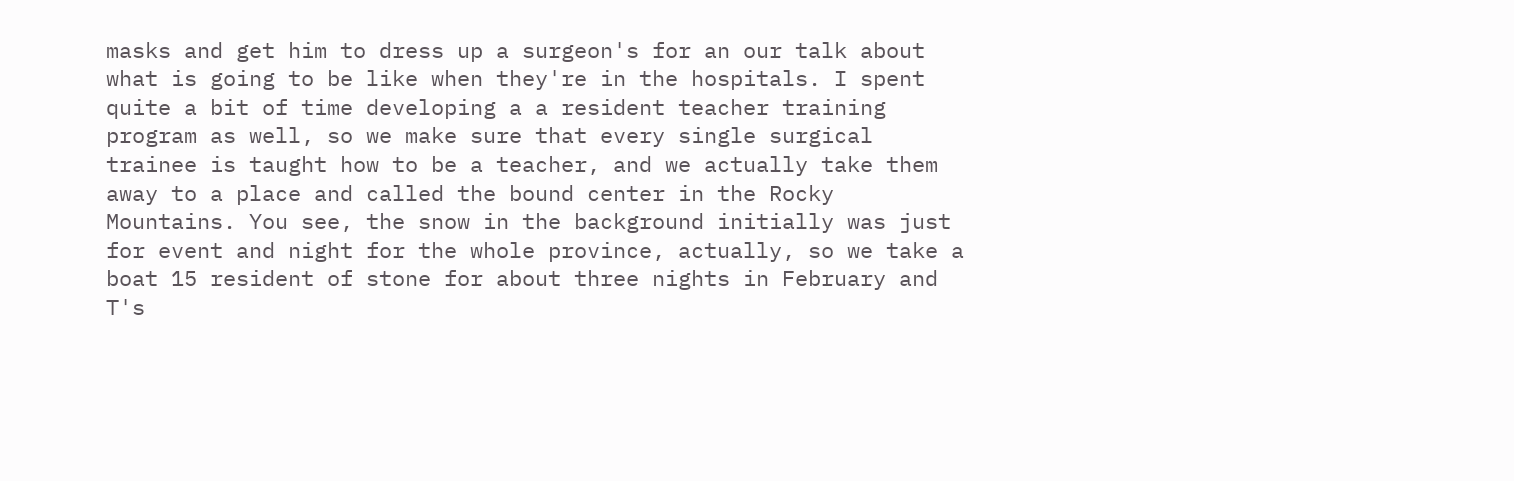masks and get him to dress up a surgeon's for an our talk about what is going to be like when they're in the hospitals. I spent quite a bit of time developing a a resident teacher training program as well, so we make sure that every single surgical trainee is taught how to be a teacher, and we actually take them away to a place and called the bound center in the Rocky Mountains. You see, the snow in the background initially was just for event and night for the whole province, actually, so we take a boat 15 resident of stone for about three nights in February and T's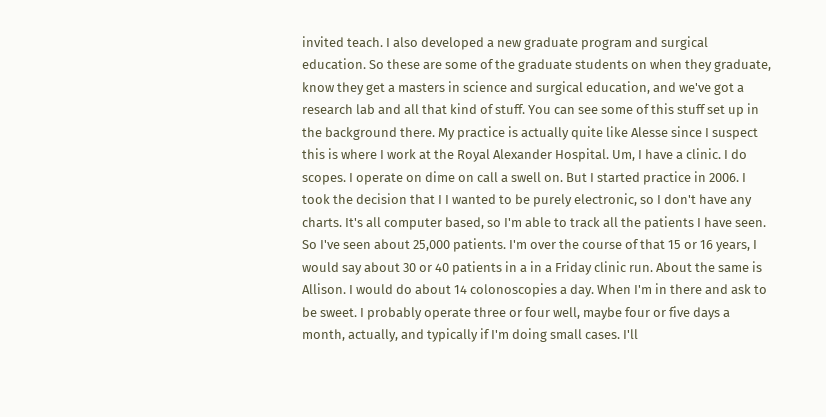invited teach. I also developed a new graduate program and surgical education. So these are some of the graduate students on when they graduate, know they get a masters in science and surgical education, and we've got a research lab and all that kind of stuff. You can see some of this stuff set up in the background there. My practice is actually quite like Alesse since I suspect this is where I work at the Royal Alexander Hospital. Um, I have a clinic. I do scopes. I operate on dime on call a swell on. But I started practice in 2006. I took the decision that I I wanted to be purely electronic, so I don't have any charts. It's all computer based, so I'm able to track all the patients I have seen. So I've seen about 25,000 patients. I'm over the course of that 15 or 16 years, I would say about 30 or 40 patients in a in a Friday clinic run. About the same is Allison. I would do about 14 colonoscopies a day. When I'm in there and ask to be sweet. I probably operate three or four well, maybe four or five days a month, actually, and typically if I'm doing small cases. I'll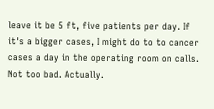leave it be 5 ft, five patients per day. If it's a bigger cases, I might do to to cancer cases a day in the operating room on calls. Not too bad. Actually.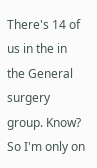There's 14 of us in the in the General surgery group. Know? So I'm only on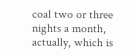coal two or three nights a month, actually, which is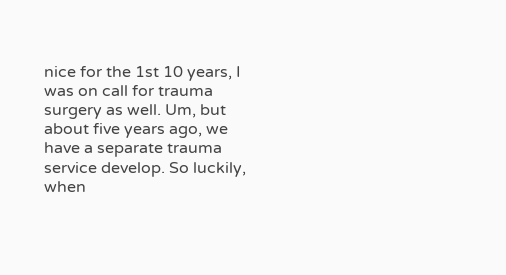nice for the 1st 10 years, I was on call for trauma surgery as well. Um, but about five years ago, we have a separate trauma service develop. So luckily, when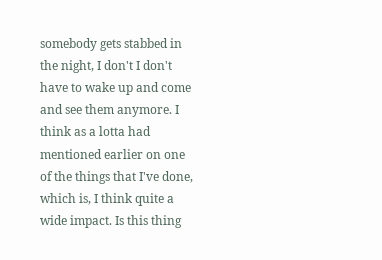somebody gets stabbed in the night, I don't I don't have to wake up and come and see them anymore. I think as a lotta had mentioned earlier on one of the things that I've done, which is, I think quite a wide impact. Is this thing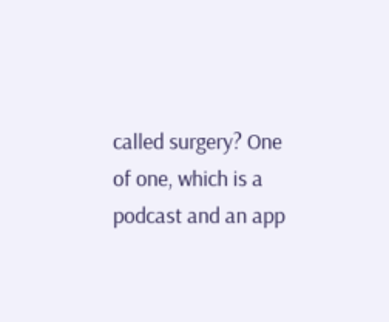called surgery? One of one, which is a podcast and an app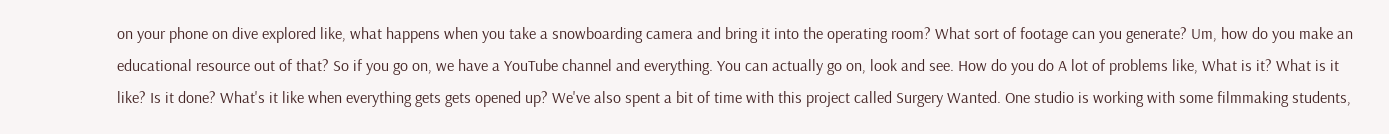on your phone on dive explored like, what happens when you take a snowboarding camera and bring it into the operating room? What sort of footage can you generate? Um, how do you make an educational resource out of that? So if you go on, we have a YouTube channel and everything. You can actually go on, look and see. How do you do A lot of problems like, What is it? What is it like? Is it done? What's it like when everything gets gets opened up? We've also spent a bit of time with this project called Surgery Wanted. One studio is working with some filmmaking students,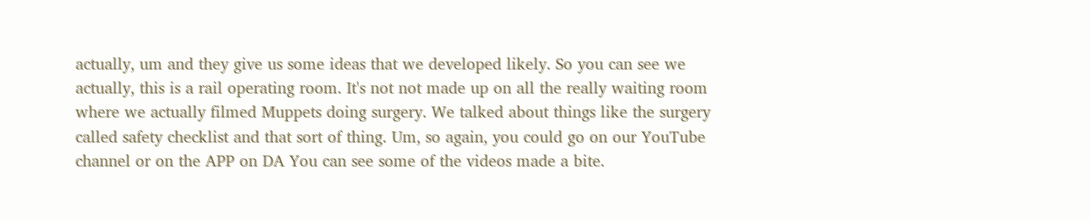actually, um and they give us some ideas that we developed likely. So you can see we actually, this is a rail operating room. It's not not made up on all the really waiting room where we actually filmed Muppets doing surgery. We talked about things like the surgery called safety checklist and that sort of thing. Um, so again, you could go on our YouTube channel or on the APP on DA You can see some of the videos made a bite.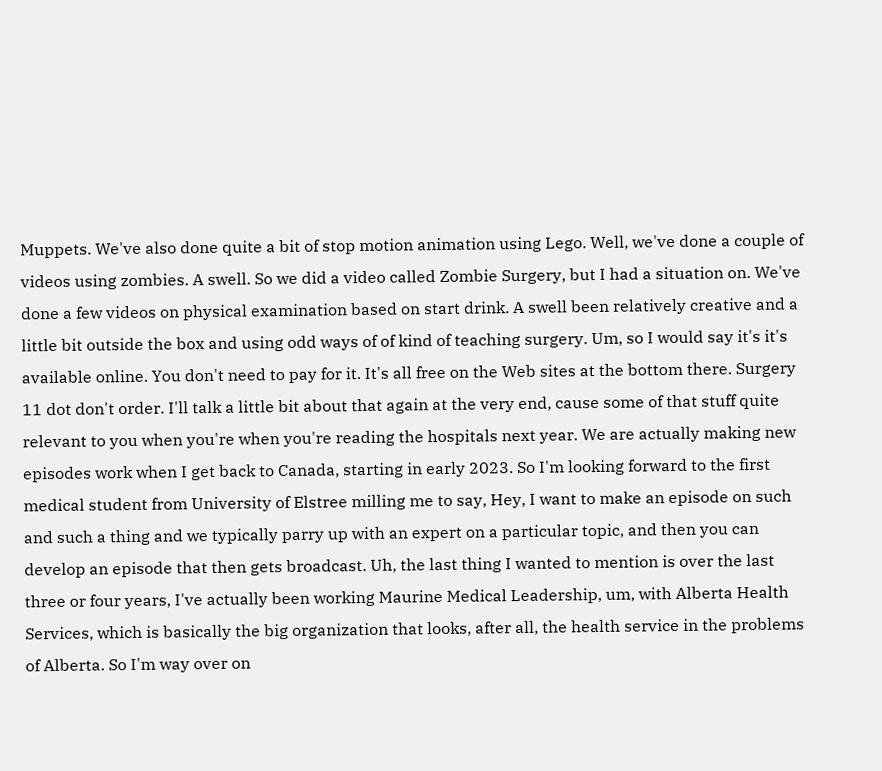Muppets. We've also done quite a bit of stop motion animation using Lego. Well, we've done a couple of videos using zombies. A swell. So we did a video called Zombie Surgery, but I had a situation on. We've done a few videos on physical examination based on start drink. A swell been relatively creative and a little bit outside the box and using odd ways of of kind of teaching surgery. Um, so I would say it's it's available online. You don't need to pay for it. It's all free on the Web sites at the bottom there. Surgery 11 dot don't order. I'll talk a little bit about that again at the very end, cause some of that stuff quite relevant to you when you're when you're reading the hospitals next year. We are actually making new episodes work when I get back to Canada, starting in early 2023. So I'm looking forward to the first medical student from University of Elstree milling me to say, Hey, I want to make an episode on such and such a thing and we typically parry up with an expert on a particular topic, and then you can develop an episode that then gets broadcast. Uh, the last thing I wanted to mention is over the last three or four years, I've actually been working Maurine Medical Leadership, um, with Alberta Health Services, which is basically the big organization that looks, after all, the health service in the problems of Alberta. So I'm way over on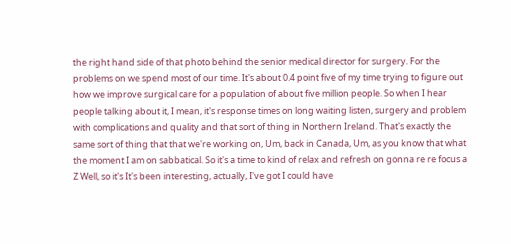the right hand side of that photo behind the senior medical director for surgery. For the problems on we spend most of our time. It's about 0.4 point five of my time trying to figure out how we improve surgical care for a population of about five million people. So when I hear people talking about it, I mean, it's response times on long waiting listen, surgery and problem with complications and quality and that sort of thing in Northern Ireland. That's exactly the same sort of thing that that we're working on, Um, back in Canada, Um, as you know that what the moment I am on sabbatical. So it's a time to kind of relax and refresh on gonna re re focus a Z Well, so it's It's been interesting, actually, I've got I could have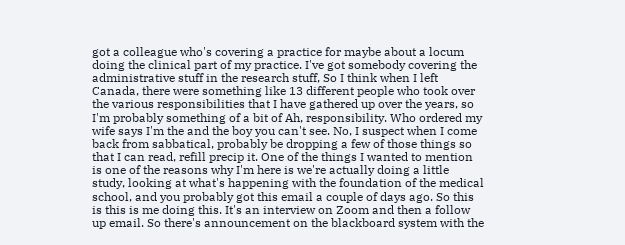got a colleague who's covering a practice for maybe about a locum doing the clinical part of my practice. I've got somebody covering the administrative stuff in the research stuff, So I think when I left Canada, there were something like 13 different people who took over the various responsibilities that I have gathered up over the years, so I'm probably something of a bit of Ah, responsibility. Who ordered my wife says I'm the and the boy you can't see. No, I suspect when I come back from sabbatical, probably be dropping a few of those things so that I can read, refill precip it. One of the things I wanted to mention is one of the reasons why I'm here is we're actually doing a little study, looking at what's happening with the foundation of the medical school, and you probably got this email a couple of days ago. So this is this is me doing this. It's an interview on Zoom and then a follow up email. So there's announcement on the blackboard system with the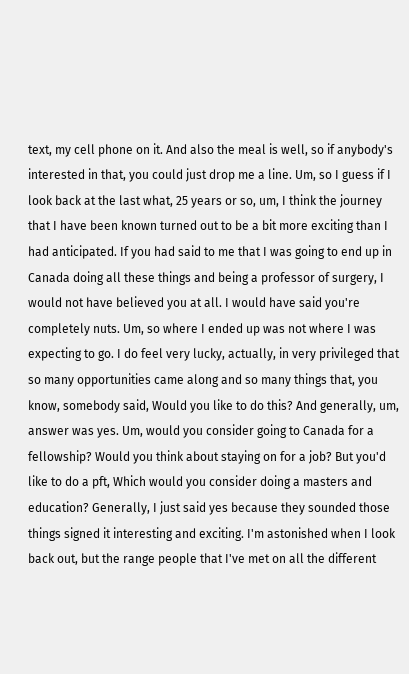text, my cell phone on it. And also the meal is well, so if anybody's interested in that, you could just drop me a line. Um, so I guess if I look back at the last what, 25 years or so, um, I think the journey that I have been known turned out to be a bit more exciting than I had anticipated. If you had said to me that I was going to end up in Canada doing all these things and being a professor of surgery, I would not have believed you at all. I would have said you're completely nuts. Um, so where I ended up was not where I was expecting to go. I do feel very lucky, actually, in very privileged that so many opportunities came along and so many things that, you know, somebody said, Would you like to do this? And generally, um, answer was yes. Um, would you consider going to Canada for a fellowship? Would you think about staying on for a job? But you'd like to do a pft, Which would you consider doing a masters and education? Generally, I just said yes because they sounded those things signed it interesting and exciting. I'm astonished when I look back out, but the range people that I've met on all the different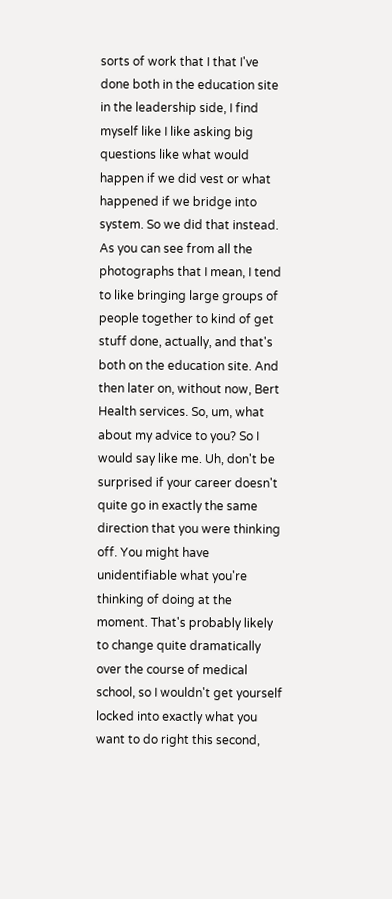sorts of work that I that I've done both in the education site in the leadership side, I find myself like I like asking big questions like what would happen if we did vest or what happened if we bridge into system. So we did that instead. As you can see from all the photographs that I mean, I tend to like bringing large groups of people together to kind of get stuff done, actually, and that's both on the education site. And then later on, without now, Bert Health services. So, um, what about my advice to you? So I would say like me. Uh, don't be surprised if your career doesn't quite go in exactly the same direction that you were thinking off. You might have unidentifiable what you're thinking of doing at the moment. That's probably likely to change quite dramatically over the course of medical school, so I wouldn't get yourself locked into exactly what you want to do right this second,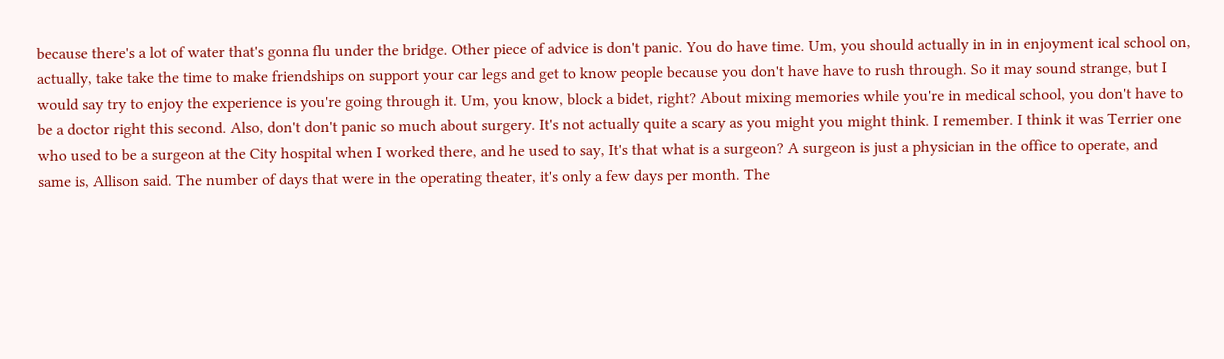because there's a lot of water that's gonna flu under the bridge. Other piece of advice is don't panic. You do have time. Um, you should actually in in in enjoyment ical school on, actually, take take the time to make friendships on support your car legs and get to know people because you don't have have to rush through. So it may sound strange, but I would say try to enjoy the experience is you're going through it. Um, you know, block a bidet, right? About mixing memories while you're in medical school, you don't have to be a doctor right this second. Also, don't don't panic so much about surgery. It's not actually quite a scary as you might you might think. I remember. I think it was Terrier one who used to be a surgeon at the City hospital when I worked there, and he used to say, It's that what is a surgeon? A surgeon is just a physician in the office to operate, and same is, Allison said. The number of days that were in the operating theater, it's only a few days per month. The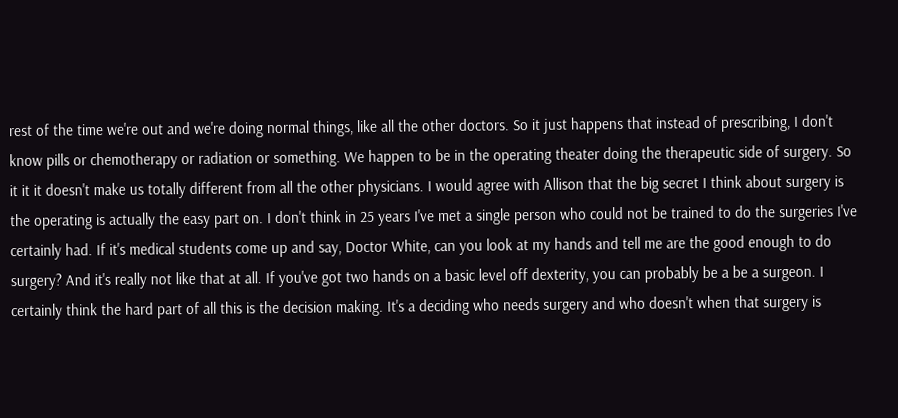rest of the time we're out and we're doing normal things, like all the other doctors. So it just happens that instead of prescribing, I don't know pills or chemotherapy or radiation or something. We happen to be in the operating theater doing the therapeutic side of surgery. So it it it doesn't make us totally different from all the other physicians. I would agree with Allison that the big secret I think about surgery is the operating is actually the easy part on. I don't think in 25 years I've met a single person who could not be trained to do the surgeries I've certainly had. If it's medical students come up and say, Doctor White, can you look at my hands and tell me are the good enough to do surgery? And it's really not like that at all. If you've got two hands on a basic level off dexterity, you can probably be a be a surgeon. I certainly think the hard part of all this is the decision making. It's a deciding who needs surgery and who doesn't when that surgery is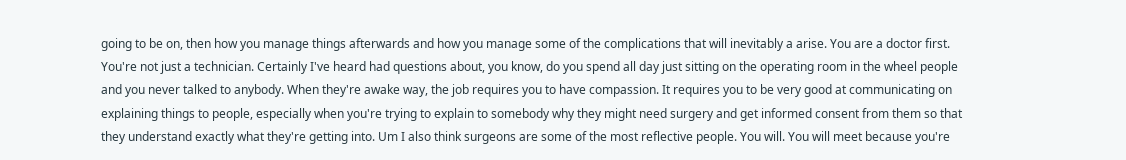going to be on, then how you manage things afterwards and how you manage some of the complications that will inevitably a arise. You are a doctor first. You're not just a technician. Certainly I've heard had questions about, you know, do you spend all day just sitting on the operating room in the wheel people and you never talked to anybody. When they're awake way, the job requires you to have compassion. It requires you to be very good at communicating on explaining things to people, especially when you're trying to explain to somebody why they might need surgery and get informed consent from them so that they understand exactly what they're getting into. Um I also think surgeons are some of the most reflective people. You will. You will meet because you're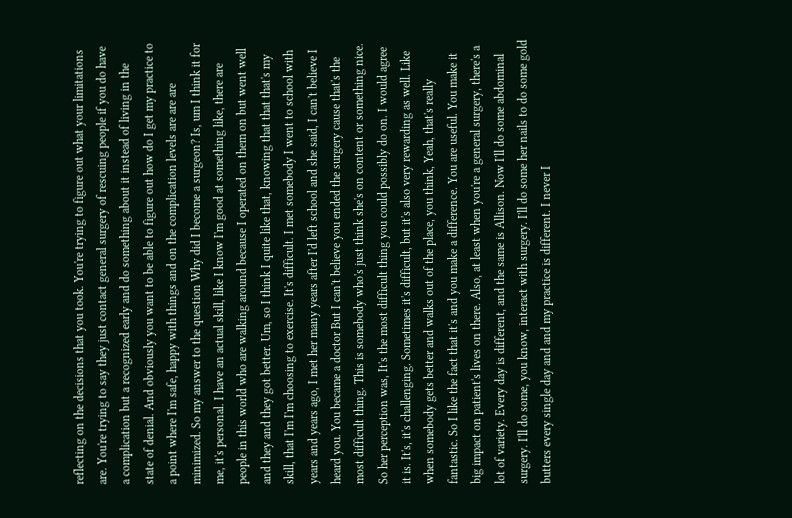reflecting on the decisions that you took. You're trying to figure out what your limitations are. You're trying to say they just contact general surgery of rescuing people if you do have a complication but a recognized early and do something about it instead of living in the state of denial. And obviously you want to be able to figure out how do I get my practice to a point where I'm safe, happy with things and on the complication levels are are are minimized. So my answer to the question Why did I become a surgeon? Is, um I think it for me, it's personal. I have an actual skill, like I know I'm good at something like, there are people in this world who are walking around because I operated on them on but went well and they and they got better. Um, so I think I quite like that, knowing that that that's my skill, that I'm I'm choosing to exercise. It's difficult. I met somebody I went to school with years and years ago, I met her many years after I'd left school and she said, I can't believe I heard you. You became a doctor But I can't believe you ended the surgery cause that's the most difficult thing. This is somebody who's just think she's on content or something nice. So her perception was, It's the most difficult thing you could possibly do on. I would agree it is. It's, it's challenging. Sometimes it's difficult, but it's also very rewarding as well. Like when somebody gets better and walks out of the place, you think, Yeah, that's really fantastic. So I like the fact that it's and you make a difference. You are useful. You make it big impact on patient's lives on there. Also, at least when you're a general surgery, there's a lot of variety. Every day is different, and the same is Allison. Now I'll do some abdominal surgery. I'll do some, you know, interact with surgery. I'll do some her nails to do some gold butters every single day and and my practice is different. I never I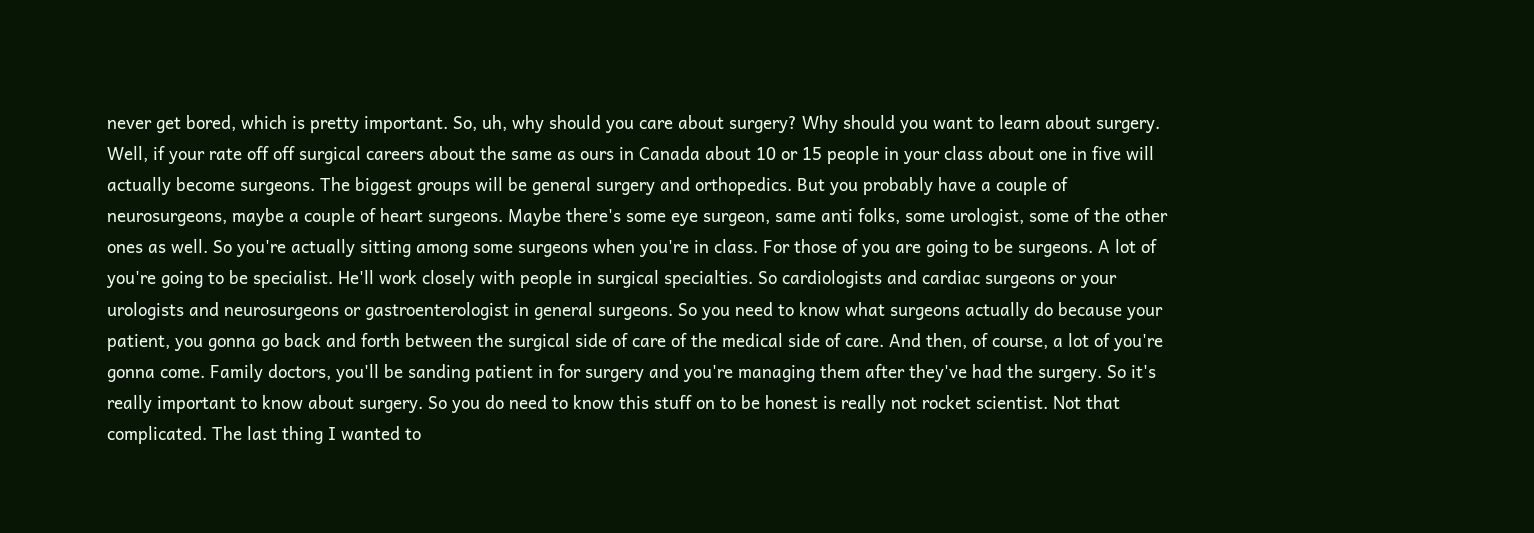never get bored, which is pretty important. So, uh, why should you care about surgery? Why should you want to learn about surgery. Well, if your rate off off surgical careers about the same as ours in Canada about 10 or 15 people in your class about one in five will actually become surgeons. The biggest groups will be general surgery and orthopedics. But you probably have a couple of neurosurgeons, maybe a couple of heart surgeons. Maybe there's some eye surgeon, same anti folks, some urologist, some of the other ones as well. So you're actually sitting among some surgeons when you're in class. For those of you are going to be surgeons. A lot of you're going to be specialist. He'll work closely with people in surgical specialties. So cardiologists and cardiac surgeons or your urologists and neurosurgeons or gastroenterologist in general surgeons. So you need to know what surgeons actually do because your patient, you gonna go back and forth between the surgical side of care of the medical side of care. And then, of course, a lot of you're gonna come. Family doctors, you'll be sanding patient in for surgery and you're managing them after they've had the surgery. So it's really important to know about surgery. So you do need to know this stuff on to be honest is really not rocket scientist. Not that complicated. The last thing I wanted to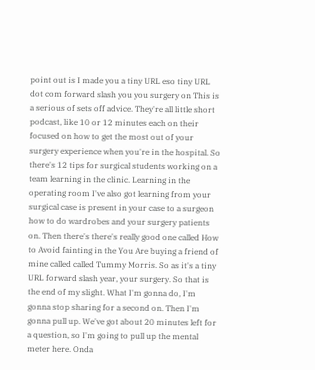point out is I made you a tiny URL eso tiny URL dot com forward slash you you surgery on This is a serious of sets off advice. They're all little short podcast, like 10 or 12 minutes each on their focused on how to get the most out of your surgery experience when you're in the hospital. So there's 12 tips for surgical students working on a team learning in the clinic. Learning in the operating room I've also got learning from your surgical case is present in your case to a surgeon how to do wardrobes and your surgery patients on. Then there's there's really good one called How to Avoid fainting in the You Are buying a friend of mine called called Tummy Morris. So as it's a tiny URL forward slash year, your surgery. So that is the end of my slight. What I'm gonna do, I'm gonna stop sharing for a second on. Then I'm gonna pull up. We've got about 20 minutes left for a question, so I'm going to pull up the mental meter here. Onda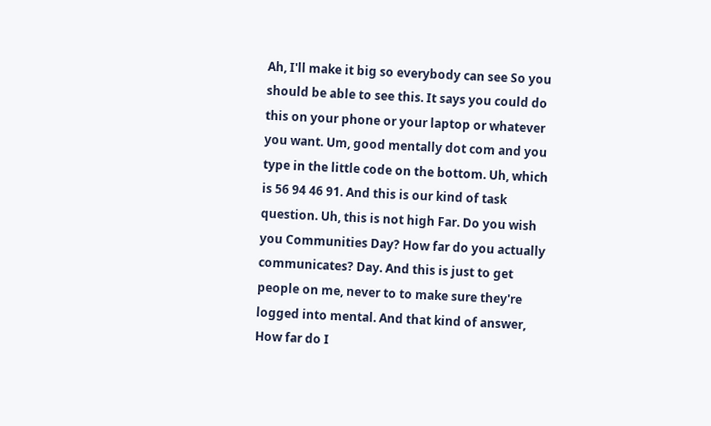Ah, I'll make it big so everybody can see So you should be able to see this. It says you could do this on your phone or your laptop or whatever you want. Um, good mentally dot com and you type in the little code on the bottom. Uh, which is 56 94 46 91. And this is our kind of task question. Uh, this is not high Far. Do you wish you Communities Day? How far do you actually communicates? Day. And this is just to get people on me, never to to make sure they're logged into mental. And that kind of answer, How far do I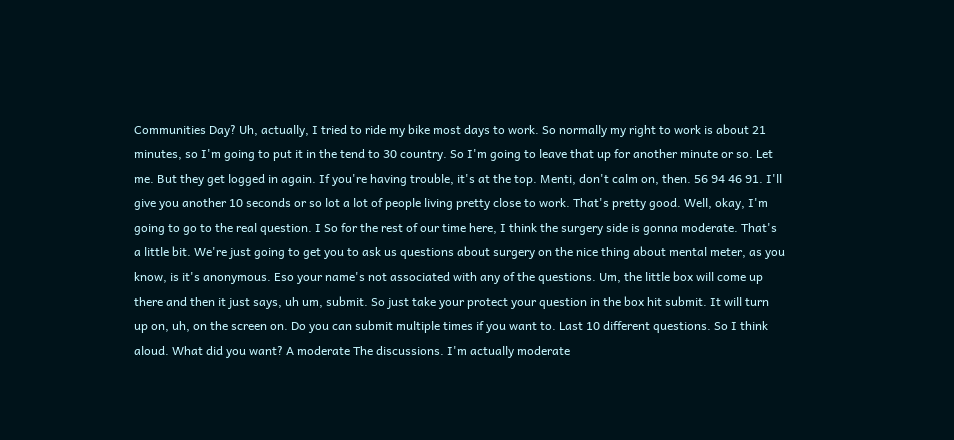Communities Day? Uh, actually, I tried to ride my bike most days to work. So normally my right to work is about 21 minutes, so I'm going to put it in the tend to 30 country. So I'm going to leave that up for another minute or so. Let me. But they get logged in again. If you're having trouble, it's at the top. Menti, don't calm on, then. 56 94 46 91. I'll give you another 10 seconds or so lot a lot of people living pretty close to work. That's pretty good. Well, okay, I'm going to go to the real question. I So for the rest of our time here, I think the surgery side is gonna moderate. That's a little bit. We're just going to get you to ask us questions about surgery on the nice thing about mental meter, as you know, is it's anonymous. Eso your name's not associated with any of the questions. Um, the little box will come up there and then it just says, uh um, submit. So just take your protect your question in the box hit submit. It will turn up on, uh, on the screen on. Do you can submit multiple times if you want to. Last 10 different questions. So I think aloud. What did you want? A moderate The discussions. I'm actually moderate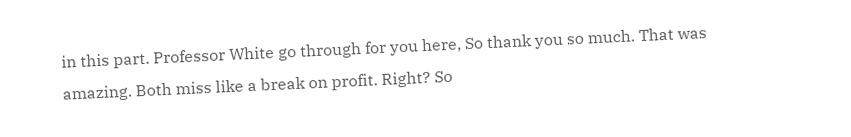in this part. Professor White go through for you here, So thank you so much. That was amazing. Both miss like a break on profit. Right? So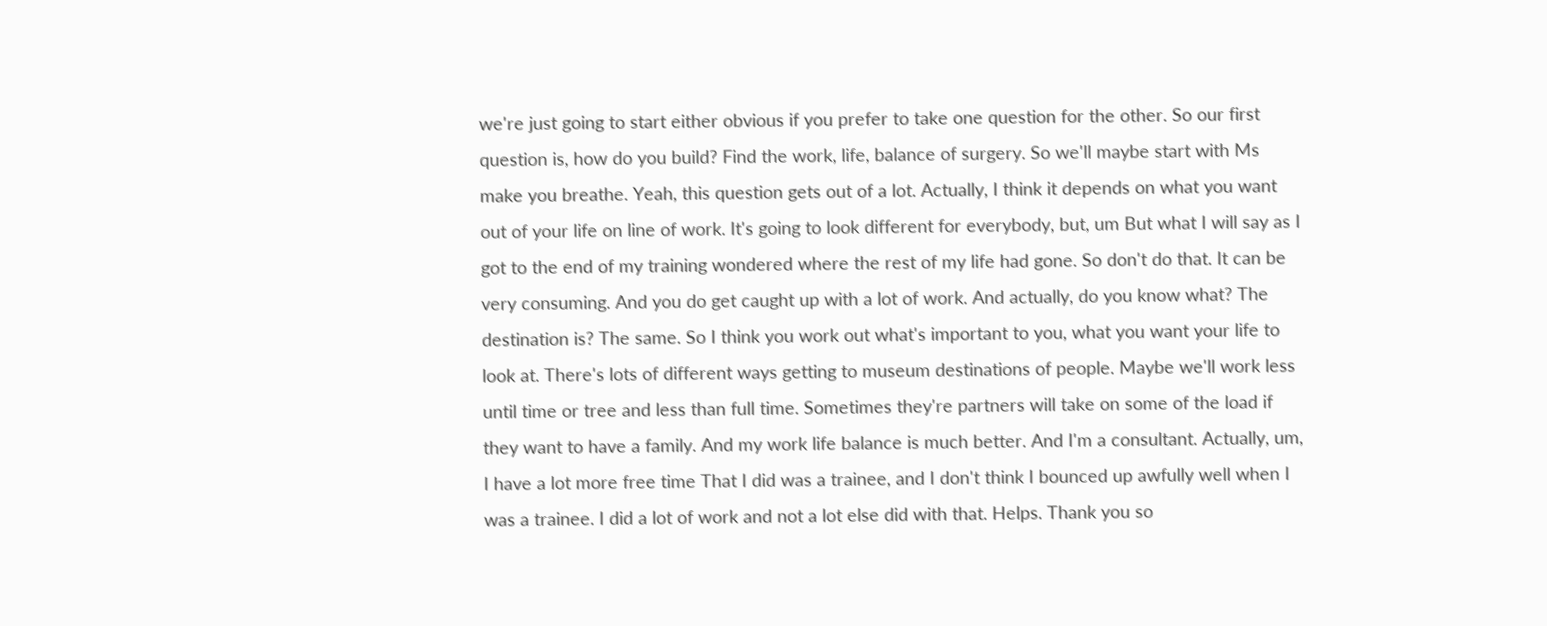we're just going to start either obvious if you prefer to take one question for the other. So our first question is, how do you build? Find the work, life, balance of surgery. So we'll maybe start with Ms make you breathe. Yeah, this question gets out of a lot. Actually, I think it depends on what you want out of your life on line of work. It's going to look different for everybody, but, um But what I will say as I got to the end of my training wondered where the rest of my life had gone. So don't do that. It can be very consuming. And you do get caught up with a lot of work. And actually, do you know what? The destination is? The same. So I think you work out what's important to you, what you want your life to look at. There's lots of different ways getting to museum destinations of people. Maybe we'll work less until time or tree and less than full time. Sometimes they're partners will take on some of the load if they want to have a family. And my work life balance is much better. And I'm a consultant. Actually, um, I have a lot more free time That I did was a trainee, and I don't think I bounced up awfully well when I was a trainee. I did a lot of work and not a lot else did with that. Helps. Thank you so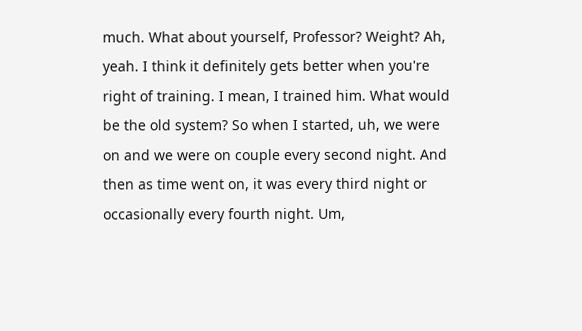much. What about yourself, Professor? Weight? Ah, yeah. I think it definitely gets better when you're right of training. I mean, I trained him. What would be the old system? So when I started, uh, we were on and we were on couple every second night. And then as time went on, it was every third night or occasionally every fourth night. Um,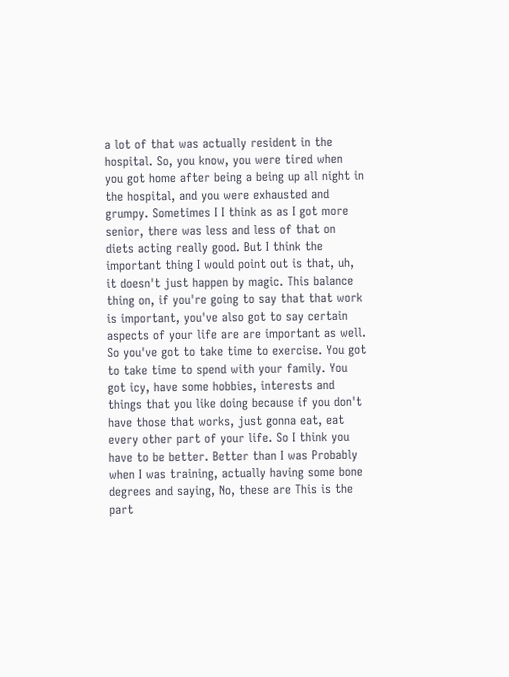a lot of that was actually resident in the hospital. So, you know, you were tired when you got home after being a being up all night in the hospital, and you were exhausted and grumpy. Sometimes I I think as as I got more senior, there was less and less of that on diets acting really good. But I think the important thing I would point out is that, uh, it doesn't just happen by magic. This balance thing on, if you're going to say that that work is important, you've also got to say certain aspects of your life are are important as well. So you've got to take time to exercise. You got to take time to spend with your family. You got icy, have some hobbies, interests and things that you like doing because if you don't have those that works, just gonna eat, eat every other part of your life. So I think you have to be better. Better than I was Probably when I was training, actually having some bone degrees and saying, No, these are This is the part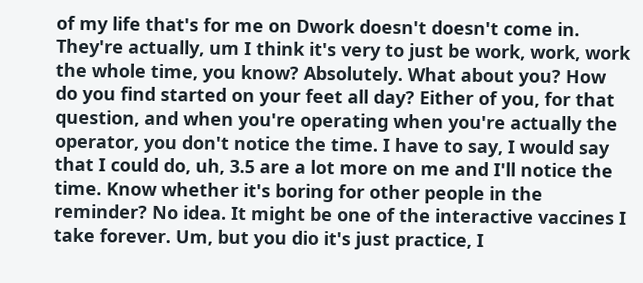of my life that's for me on Dwork doesn't doesn't come in. They're actually, um I think it's very to just be work, work, work the whole time, you know? Absolutely. What about you? How do you find started on your feet all day? Either of you, for that question, and when you're operating when you're actually the operator, you don't notice the time. I have to say, I would say that I could do, uh, 3.5 are a lot more on me and I'll notice the time. Know whether it's boring for other people in the reminder? No idea. It might be one of the interactive vaccines I take forever. Um, but you dio it's just practice, I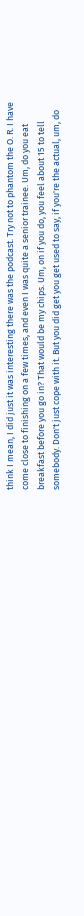think I mean, I did just it was interesting there was the podcast. Try not to phantom the O. R. I have come close to finishing on a few times, and even I was quite a senior trainee. Um, do you eat breakfast before you go in? That would be my chips. Um, on if you do, you feel about 15 to tell somebody. Don't just cope with it. But you did get you get used to say, if you're the actual, um, do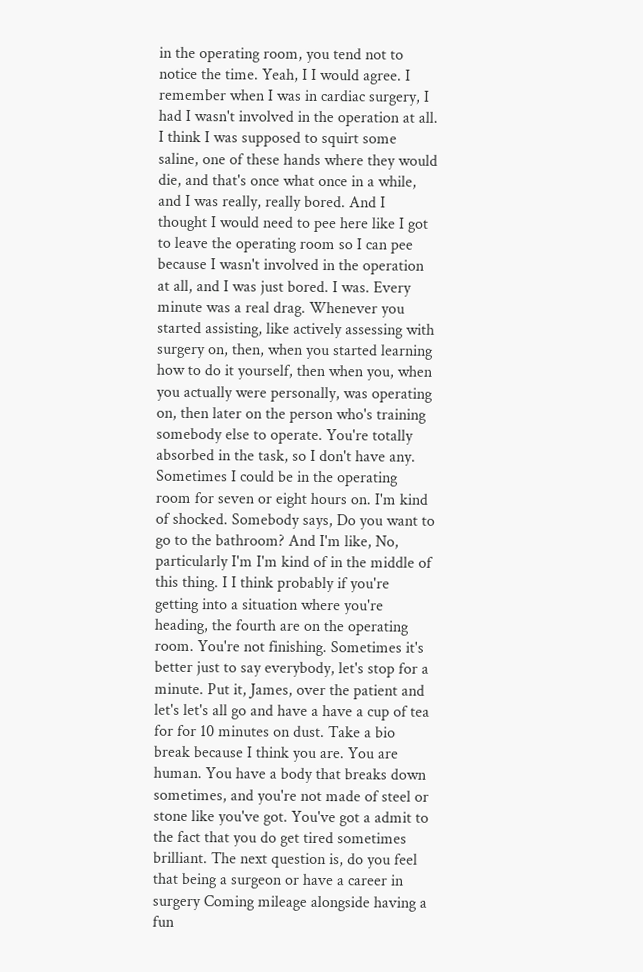in the operating room, you tend not to notice the time. Yeah, I I would agree. I remember when I was in cardiac surgery, I had I wasn't involved in the operation at all. I think I was supposed to squirt some saline, one of these hands where they would die, and that's once what once in a while, and I was really, really bored. And I thought I would need to pee here like I got to leave the operating room so I can pee because I wasn't involved in the operation at all, and I was just bored. I was. Every minute was a real drag. Whenever you started assisting, like actively assessing with surgery on, then, when you started learning how to do it yourself, then when you, when you actually were personally, was operating on, then later on the person who's training somebody else to operate. You're totally absorbed in the task, so I don't have any. Sometimes I could be in the operating room for seven or eight hours on. I'm kind of shocked. Somebody says, Do you want to go to the bathroom? And I'm like, No, particularly I'm I'm kind of in the middle of this thing. I I think probably if you're getting into a situation where you're heading, the fourth are on the operating room. You're not finishing. Sometimes it's better just to say everybody, let's stop for a minute. Put it, James, over the patient and let's let's all go and have a have a cup of tea for for 10 minutes on dust. Take a bio break because I think you are. You are human. You have a body that breaks down sometimes, and you're not made of steel or stone like you've got. You've got a admit to the fact that you do get tired sometimes brilliant. The next question is, do you feel that being a surgeon or have a career in surgery Coming mileage alongside having a fun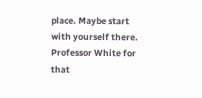place. Maybe start with yourself there. Professor White for that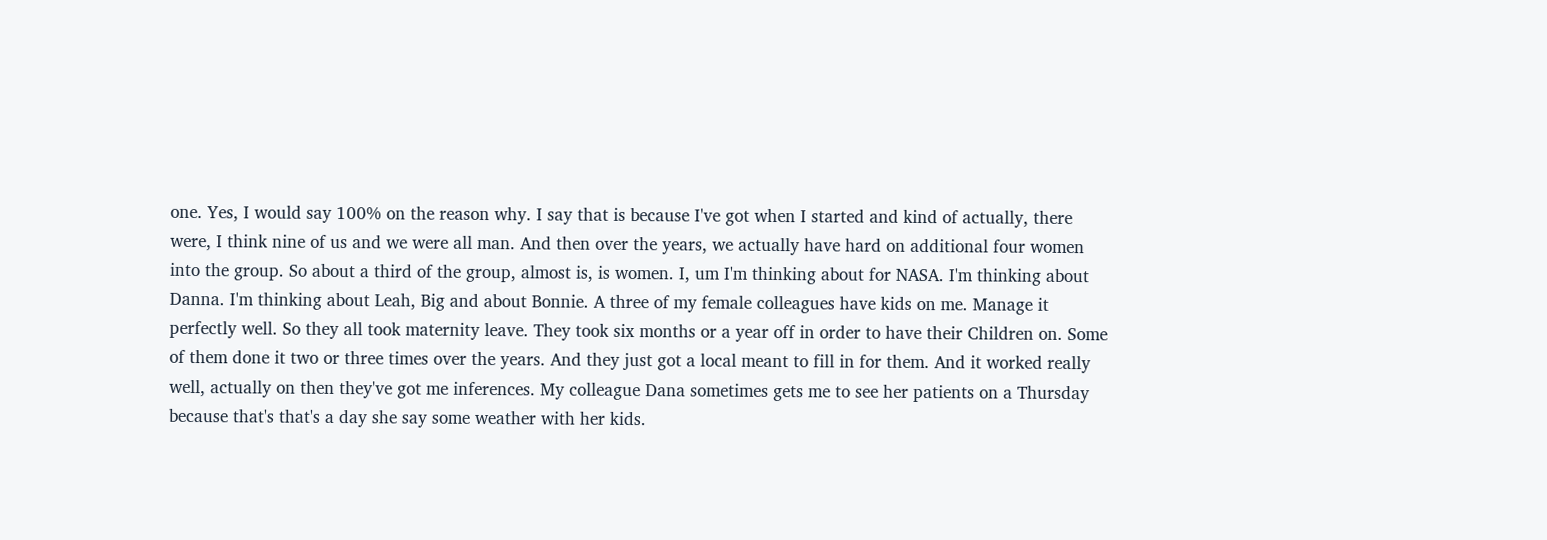one. Yes, I would say 100% on the reason why. I say that is because I've got when I started and kind of actually, there were, I think nine of us and we were all man. And then over the years, we actually have hard on additional four women into the group. So about a third of the group, almost is, is women. I, um I'm thinking about for NASA. I'm thinking about Danna. I'm thinking about Leah, Big and about Bonnie. A three of my female colleagues have kids on me. Manage it perfectly well. So they all took maternity leave. They took six months or a year off in order to have their Children on. Some of them done it two or three times over the years. And they just got a local meant to fill in for them. And it worked really well, actually on then they've got me inferences. My colleague Dana sometimes gets me to see her patients on a Thursday because that's that's a day she say some weather with her kids.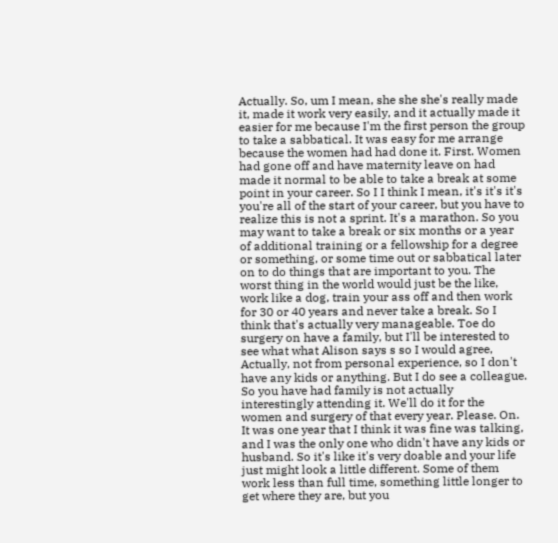Actually. So, um I mean, she she she's really made it, made it work very easily, and it actually made it easier for me because I'm the first person the group to take a sabbatical. It was easy for me arrange because the women had had done it. First. Women had gone off and have maternity leave on had made it normal to be able to take a break at some point in your career. So I I think I mean, it's it's it's you're all of the start of your career, but you have to realize this is not a sprint. It's a marathon. So you may want to take a break or six months or a year of additional training or a fellowship for a degree or something, or some time out or sabbatical later on to do things that are important to you. The worst thing in the world would just be the like, work like a dog, train your ass off and then work for 30 or 40 years and never take a break. So I think that's actually very manageable. Toe do surgery on have a family, but I'll be interested to see what what Alison says s so I would agree, Actually, not from personal experience, so I don't have any kids or anything. But I do see a colleague. So you have had family is not actually interestingly attending it. We'll do it for the women and surgery of that every year. Please. On. It was one year that I think it was fine was talking, and I was the only one who didn't have any kids or husband. So it's like it's very doable and your life just might look a little different. Some of them work less than full time, something little longer to get where they are, but you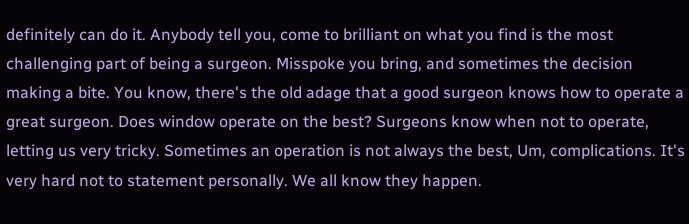definitely can do it. Anybody tell you, come to brilliant on what you find is the most challenging part of being a surgeon. Misspoke you bring, and sometimes the decision making a bite. You know, there's the old adage that a good surgeon knows how to operate a great surgeon. Does window operate on the best? Surgeons know when not to operate, letting us very tricky. Sometimes an operation is not always the best, Um, complications. It's very hard not to statement personally. We all know they happen.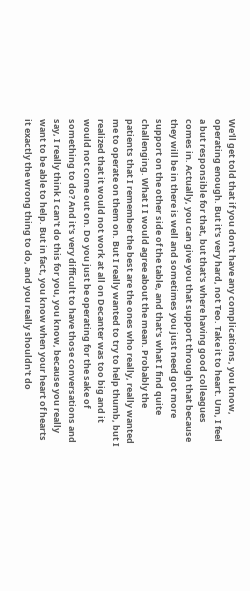We'll get told that if you don't have any complications, you know, operating enough. But it's very hard, not Teo. Take it to heart. Um, I feel a but responsible for that, but that's where having good colleagues comes in. Actually, you can give you that support through that because they will be in there is well and sometimes you just need got more support on the other side of the table, and that's what I find quite challenging. What I I would agree about the mean. Probably the patients that I remember the best are the ones who really, really wanted me to operate on them on. But I really wanted to try to help thumb, but I realized that it would not work at all on Decanter was too big and it would not come out on. Do you just be operating for the sake of something to do? And it's very difficult to have those conversations and say, I really think I can't do this for you, you know, because you really want to be able to help. But in fact, you know when your heart of hearts it exactly the wrong thing to do, and you really shouldn't do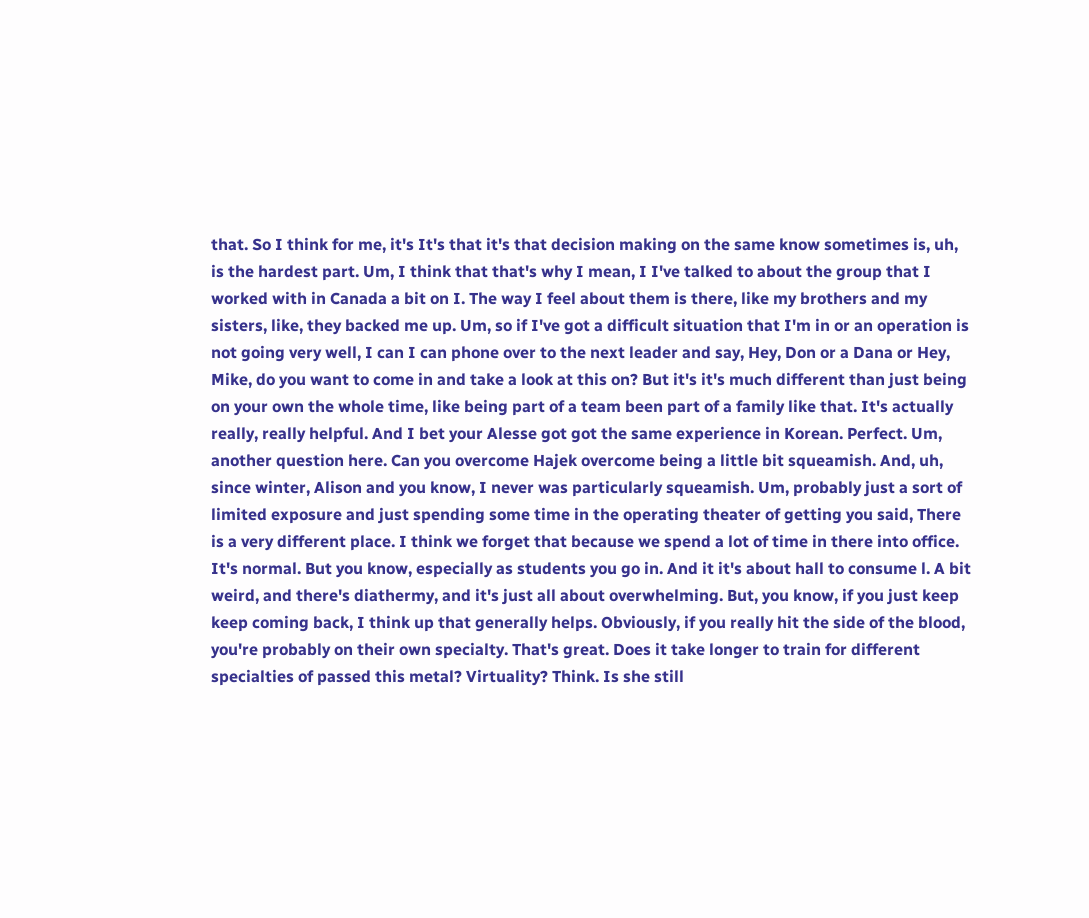that. So I think for me, it's It's that it's that decision making on the same know sometimes is, uh, is the hardest part. Um, I think that that's why I mean, I I've talked to about the group that I worked with in Canada a bit on I. The way I feel about them is there, like my brothers and my sisters, like, they backed me up. Um, so if I've got a difficult situation that I'm in or an operation is not going very well, I can I can phone over to the next leader and say, Hey, Don or a Dana or Hey, Mike, do you want to come in and take a look at this on? But it's it's much different than just being on your own the whole time, like being part of a team been part of a family like that. It's actually really, really helpful. And I bet your Alesse got got the same experience in Korean. Perfect. Um, another question here. Can you overcome Hajek overcome being a little bit squeamish. And, uh, since winter, Alison and you know, I never was particularly squeamish. Um, probably just a sort of limited exposure and just spending some time in the operating theater of getting you said, There is a very different place. I think we forget that because we spend a lot of time in there into office. It's normal. But you know, especially as students you go in. And it it's about hall to consume l. A bit weird, and there's diathermy, and it's just all about overwhelming. But, you know, if you just keep keep coming back, I think up that generally helps. Obviously, if you really hit the side of the blood, you're probably on their own specialty. That's great. Does it take longer to train for different specialties of passed this metal? Virtuality? Think. Is she still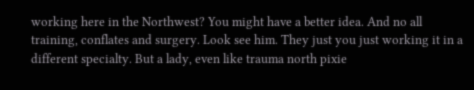working here in the Northwest? You might have a better idea. And no all training, conflates and surgery. Look see him. They just you just working it in a different specialty. But a lady, even like trauma north pixie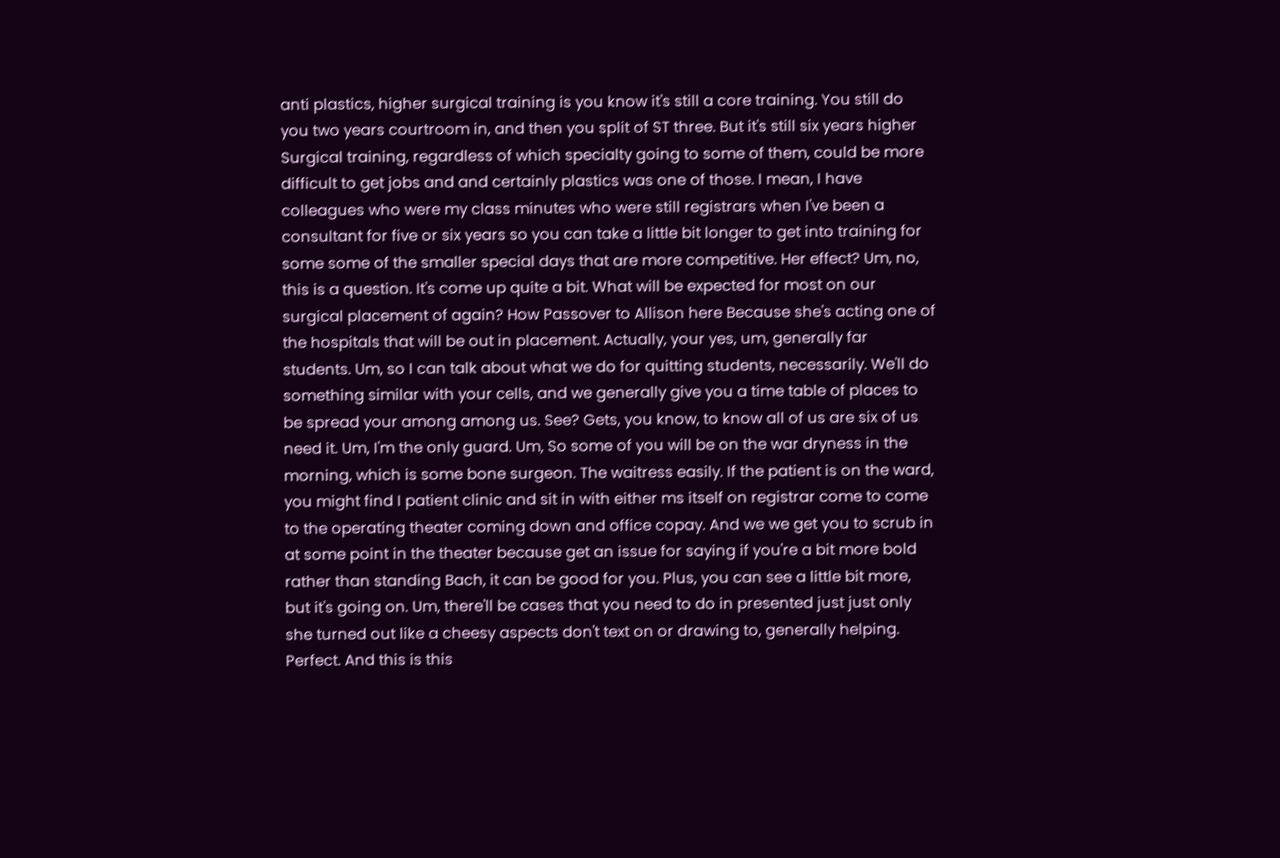anti plastics, higher surgical training is you know it's still a core training. You still do you two years courtroom in, and then you split of ST three. But it's still six years higher Surgical training, regardless of which specialty going to some of them, could be more difficult to get jobs and and certainly plastics was one of those. I mean, I have colleagues who were my class minutes who were still registrars when I've been a consultant for five or six years so you can take a little bit longer to get into training for some some of the smaller special days that are more competitive. Her effect? Um, no, this is a question. It's come up quite a bit. What will be expected for most on our surgical placement of again? How Passover to Allison here Because she's acting one of the hospitals that will be out in placement. Actually, your yes, um, generally far students. Um, so I can talk about what we do for quitting students, necessarily. We'll do something similar with your cells, and we generally give you a time table of places to be spread your among among us. See? Gets, you know, to know all of us are six of us need it. Um, I'm the only guard. Um, So some of you will be on the war dryness in the morning, which is some bone surgeon. The waitress easily. If the patient is on the ward, you might find I patient clinic and sit in with either ms itself on registrar come to come to the operating theater coming down and office copay. And we we get you to scrub in at some point in the theater because get an issue for saying if you're a bit more bold rather than standing Bach, it can be good for you. Plus, you can see a little bit more, but it's going on. Um, there'll be cases that you need to do in presented just just only she turned out like a cheesy aspects don't text on or drawing to, generally helping. Perfect. And this is this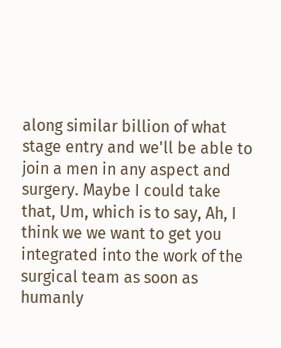along similar billion of what stage entry and we'll be able to join a men in any aspect and surgery. Maybe I could take that, Um, which is to say, Ah, I think we we want to get you integrated into the work of the surgical team as soon as humanly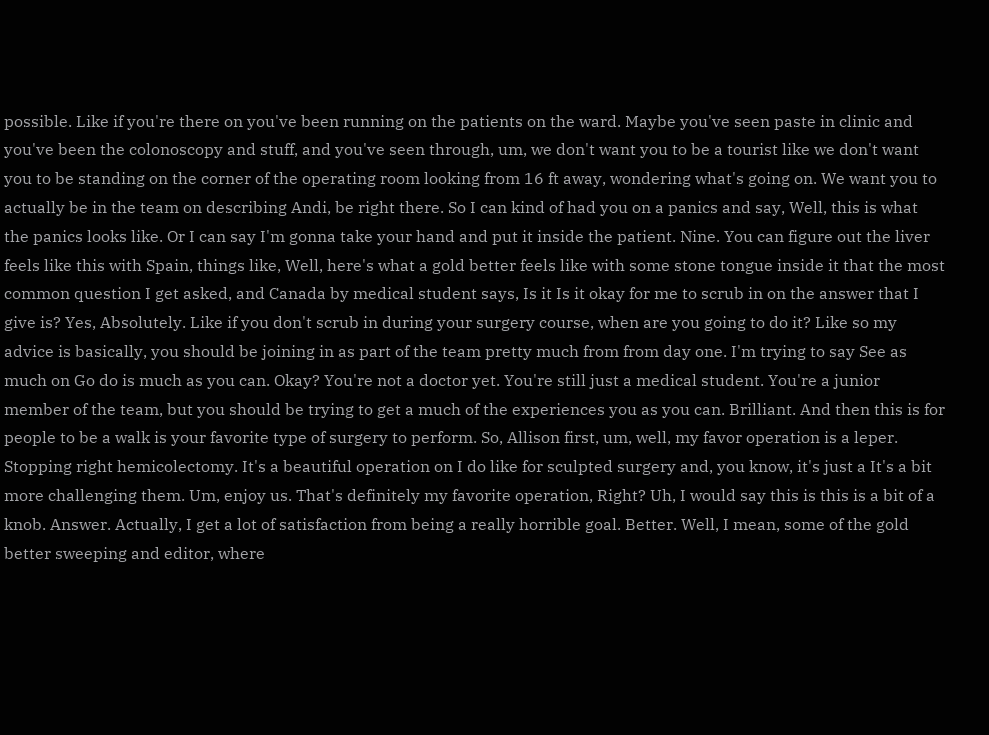possible. Like if you're there on you've been running on the patients on the ward. Maybe you've seen paste in clinic and you've been the colonoscopy and stuff, and you've seen through, um, we don't want you to be a tourist like we don't want you to be standing on the corner of the operating room looking from 16 ft away, wondering what's going on. We want you to actually be in the team on describing Andi, be right there. So I can kind of had you on a panics and say, Well, this is what the panics looks like. Or I can say I'm gonna take your hand and put it inside the patient. Nine. You can figure out the liver feels like this with Spain, things like, Well, here's what a gold better feels like with some stone tongue inside it that the most common question I get asked, and Canada by medical student says, Is it Is it okay for me to scrub in on the answer that I give is? Yes, Absolutely. Like if you don't scrub in during your surgery course, when are you going to do it? Like so my advice is basically, you should be joining in as part of the team pretty much from from day one. I'm trying to say See as much on Go do is much as you can. Okay? You're not a doctor yet. You're still just a medical student. You're a junior member of the team, but you should be trying to get a much of the experiences you as you can. Brilliant. And then this is for people to be a walk is your favorite type of surgery to perform. So, Allison first, um, well, my favor operation is a leper. Stopping right hemicolectomy. It's a beautiful operation on I do like for sculpted surgery and, you know, it's just a It's a bit more challenging them. Um, enjoy us. That's definitely my favorite operation, Right? Uh, I would say this is this is a bit of a knob. Answer. Actually, I get a lot of satisfaction from being a really horrible goal. Better. Well, I mean, some of the gold better sweeping and editor, where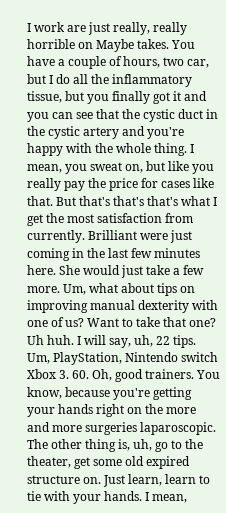I work are just really, really horrible on Maybe takes. You have a couple of hours, two car, but I do all the inflammatory tissue, but you finally got it and you can see that the cystic duct in the cystic artery and you're happy with the whole thing. I mean, you sweat on, but like you really pay the price for cases like that. But that's that's that's what I get the most satisfaction from currently. Brilliant were just coming in the last few minutes here. She would just take a few more. Um, what about tips on improving manual dexterity with one of us? Want to take that one? Uh huh. I will say, uh, 22 tips. Um, PlayStation, Nintendo switch Xbox 3. 60. Oh, good trainers. You know, because you're getting your hands right on the more and more surgeries laparoscopic. The other thing is, uh, go to the theater, get some old expired structure on. Just learn, learn to tie with your hands. I mean,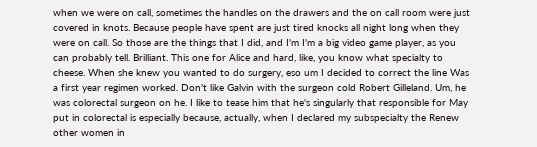when we were on call, sometimes the handles on the drawers and the on call room were just covered in knots. Because people have spent are just tired knocks all night long when they were on call. So those are the things that I did, and I'm I'm a big video game player, as you can probably tell. Brilliant. This one for Alice and hard, like, you know what specialty to cheese. When she knew you wanted to do surgery, eso um I decided to correct the line Was a first year regimen worked. Don't like Galvin with the surgeon cold Robert Gilleland. Um, he was colorectal surgeon on he. I like to tease him that he's singularly that responsible for May put in colorectal is especially because, actually, when I declared my subspecialty the Renew other women in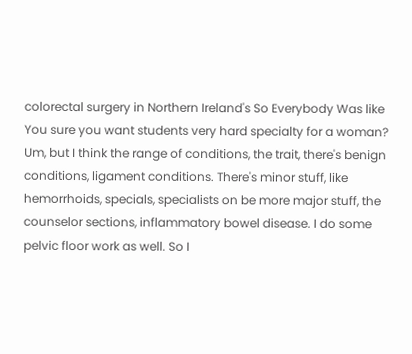colorectal surgery in Northern Ireland's So Everybody Was like You sure you want students very hard specialty for a woman? Um, but I think the range of conditions, the trait, there's benign conditions, ligament conditions. There's minor stuff, like hemorrhoids, specials, specialists on be more major stuff, the counselor sections, inflammatory bowel disease. I do some pelvic floor work as well. So I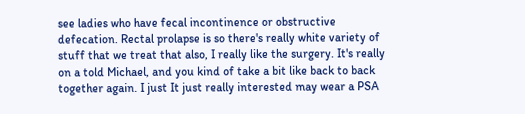see ladies who have fecal incontinence or obstructive defecation. Rectal prolapse is so there's really white variety of stuff that we treat that also, I really like the surgery. It's really on a told Michael, and you kind of take a bit like back to back together again. I just It just really interested may wear a PSA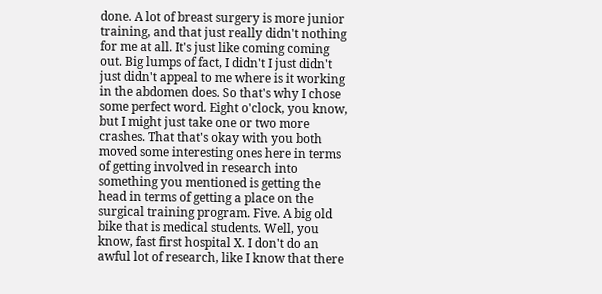done. A lot of breast surgery is more junior training, and that just really didn't nothing for me at all. It's just like coming coming out. Big lumps of fact, I didn't I just didn't just didn't appeal to me where is it working in the abdomen does. So that's why I chose some perfect word. Eight o'clock, you know, but I might just take one or two more crashes. That that's okay with you both moved some interesting ones here in terms of getting involved in research into something you mentioned is getting the head in terms of getting a place on the surgical training program. Five. A big old bike that is medical students. Well, you know, fast first hospital X. I don't do an awful lot of research, like I know that there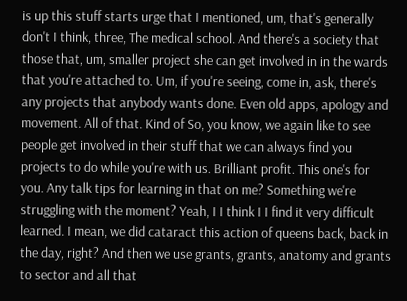is up this stuff starts urge that I mentioned, um, that's generally don't I think, three, The medical school. And there's a society that those that, um, smaller project she can get involved in in the wards that you're attached to. Um, if you're seeing, come in, ask, there's any projects that anybody wants done. Even old apps, apology and movement. All of that. Kind of So, you know, we again like to see people get involved in their stuff that we can always find you projects to do while you're with us. Brilliant profit. This one's for you. Any talk tips for learning in that on me? Something we're struggling with the moment? Yeah, I I think I I find it very difficult learned. I mean, we did cataract this action of queens back, back in the day, right? And then we use grants, grants, anatomy and grants to sector and all that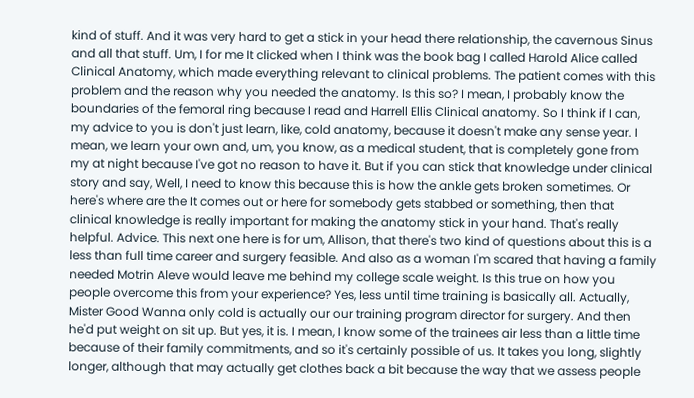kind of stuff. And it was very hard to get a stick in your head there relationship, the cavernous Sinus and all that stuff. Um, I for me It clicked when I think was the book bag I called Harold Alice called Clinical Anatomy, which made everything relevant to clinical problems. The patient comes with this problem and the reason why you needed the anatomy. Is this so? I mean, I probably know the boundaries of the femoral ring because I read and Harrell Ellis Clinical anatomy. So I think if I can, my advice to you is don't just learn, like, cold anatomy, because it doesn't make any sense year. I mean, we learn your own and, um, you know, as a medical student, that is completely gone from my at night because I've got no reason to have it. But if you can stick that knowledge under clinical story and say, Well, I need to know this because this is how the ankle gets broken sometimes. Or here's where are the It comes out or here for somebody gets stabbed or something, then that clinical knowledge is really important for making the anatomy stick in your hand. That's really helpful. Advice. This next one here is for um, Allison, that there's two kind of questions about this is a less than full time career and surgery feasible. And also as a woman I'm scared that having a family needed Motrin Aleve would leave me behind my college scale weight. Is this true on how you people overcome this from your experience? Yes, less until time training is basically all. Actually, Mister Good Wanna only cold is actually our our training program director for surgery. And then he'd put weight on sit up. But yes, it is. I mean, I know some of the trainees air less than a little time because of their family commitments, and so it's certainly possible of us. It takes you long, slightly longer, although that may actually get clothes back a bit because the way that we assess people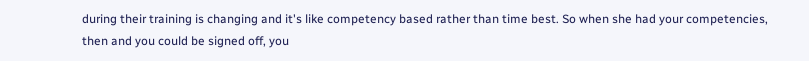during their training is changing and it's like competency based rather than time best. So when she had your competencies, then and you could be signed off, you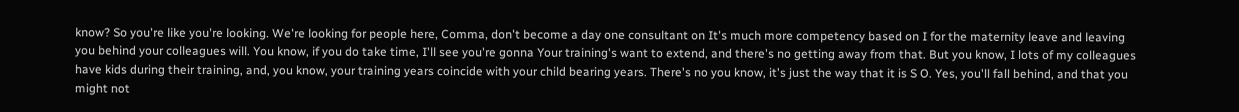know? So you're like you're looking. We're looking for people here, Comma, don't become a day one consultant on It's much more competency based on I for the maternity leave and leaving you behind your colleagues will. You know, if you do take time, I'll see you're gonna Your training's want to extend, and there's no getting away from that. But you know, I lots of my colleagues have kids during their training, and, you know, your training years coincide with your child bearing years. There's no you know, it's just the way that it is S O. Yes, you'll fall behind, and that you might not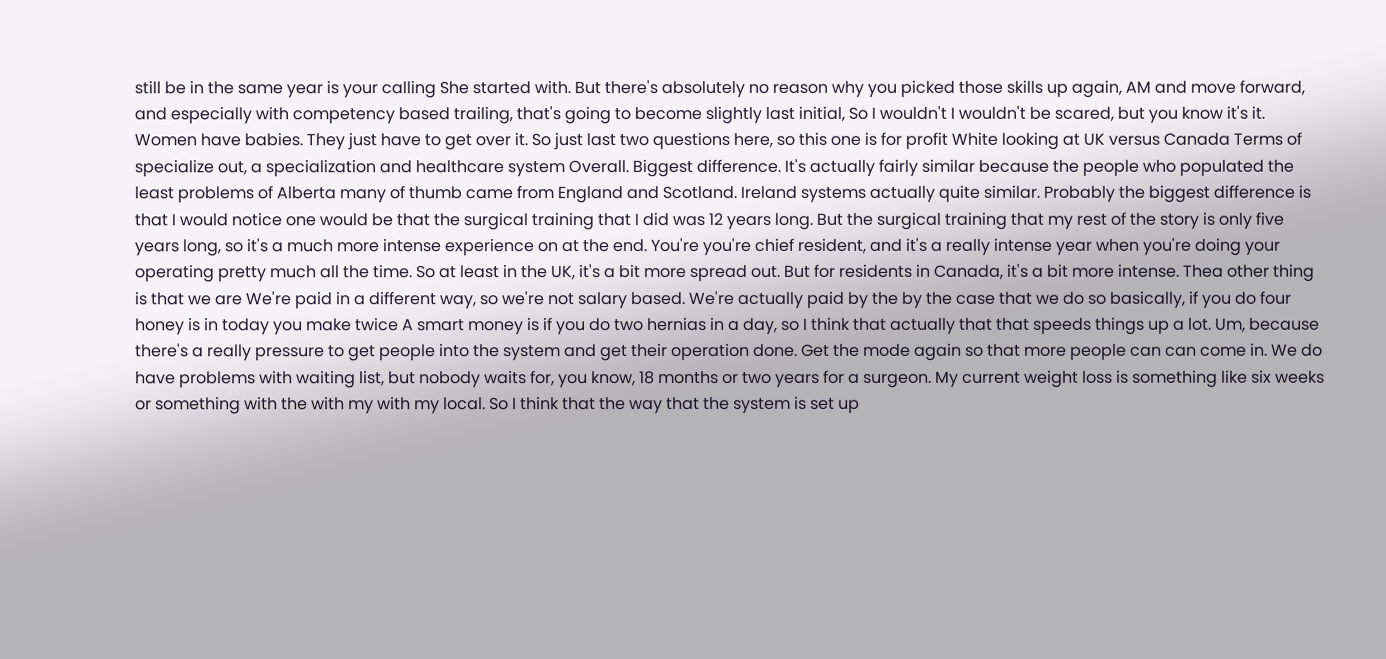still be in the same year is your calling She started with. But there's absolutely no reason why you picked those skills up again, AM and move forward, and especially with competency based trailing, that's going to become slightly last initial, So I wouldn't I wouldn't be scared, but you know it's it. Women have babies. They just have to get over it. So just last two questions here, so this one is for profit White looking at UK versus Canada Terms of specialize out, a specialization and healthcare system Overall. Biggest difference. It's actually fairly similar because the people who populated the least problems of Alberta many of thumb came from England and Scotland. Ireland systems actually quite similar. Probably the biggest difference is that I would notice one would be that the surgical training that I did was 12 years long. But the surgical training that my rest of the story is only five years long, so it's a much more intense experience on at the end. You're you're chief resident, and it's a really intense year when you're doing your operating pretty much all the time. So at least in the UK, it's a bit more spread out. But for residents in Canada, it's a bit more intense. Thea other thing is that we are We're paid in a different way, so we're not salary based. We're actually paid by the by the case that we do so basically, if you do four honey is in today you make twice A smart money is if you do two hernias in a day, so I think that actually that that speeds things up a lot. Um, because there's a really pressure to get people into the system and get their operation done. Get the mode again so that more people can can come in. We do have problems with waiting list, but nobody waits for, you know, 18 months or two years for a surgeon. My current weight loss is something like six weeks or something with the with my with my local. So I think that the way that the system is set up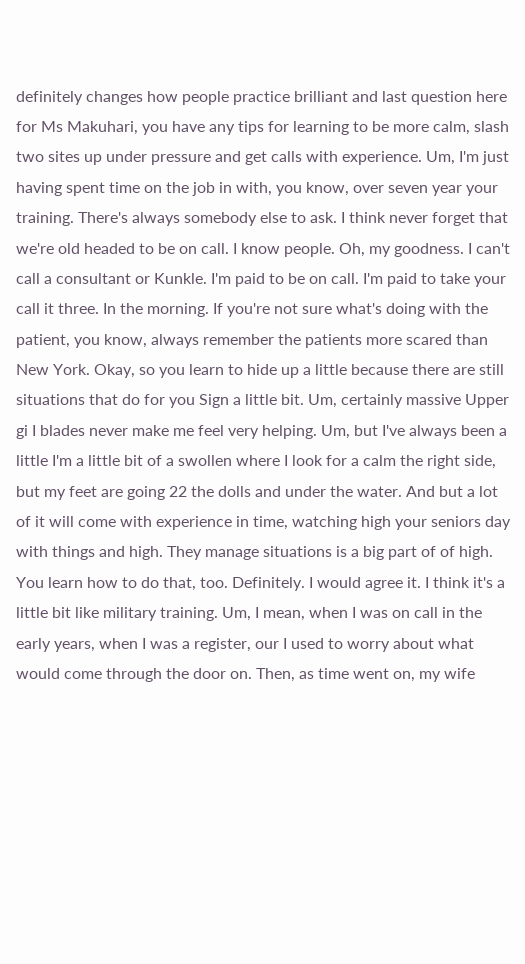definitely changes how people practice brilliant and last question here for Ms Makuhari, you have any tips for learning to be more calm, slash two sites up under pressure and get calls with experience. Um, I'm just having spent time on the job in with, you know, over seven year your training. There's always somebody else to ask. I think never forget that we're old headed to be on call. I know people. Oh, my goodness. I can't call a consultant or Kunkle. I'm paid to be on call. I'm paid to take your call it three. In the morning. If you're not sure what's doing with the patient, you know, always remember the patients more scared than New York. Okay, so you learn to hide up a little because there are still situations that do for you Sign a little bit. Um, certainly massive Upper gi I blades never make me feel very helping. Um, but I've always been a little I'm a little bit of a swollen where I look for a calm the right side, but my feet are going 22 the dolls and under the water. And but a lot of it will come with experience in time, watching high your seniors day with things and high. They manage situations is a big part of of high. You learn how to do that, too. Definitely. I would agree it. I think it's a little bit like military training. Um, I mean, when I was on call in the early years, when I was a register, our I used to worry about what would come through the door on. Then, as time went on, my wife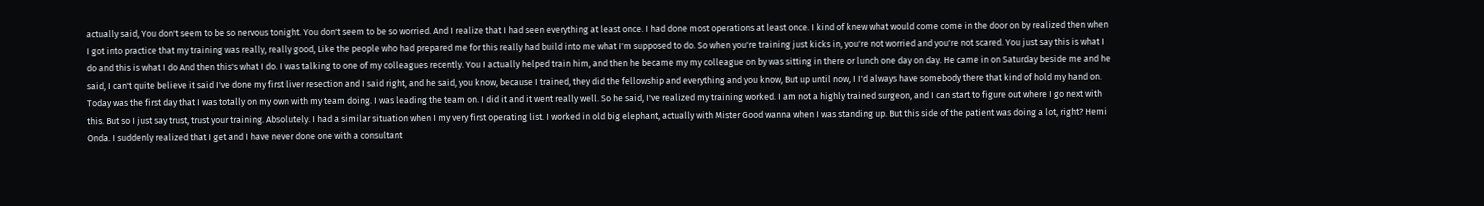actually said, You don't seem to be so nervous tonight. You don't seem to be so worried. And I realize that I had seen everything at least once. I had done most operations at least once. I kind of knew what would come come in the door on by realized then when I got into practice that my training was really, really good, Like the people who had prepared me for this really had build into me what I'm supposed to do. So when you're training just kicks in, you're not worried and you're not scared. You just say this is what I do and this is what I do And then this's what I do. I was talking to one of my colleagues recently. You I actually helped train him, and then he became my my colleague on by was sitting in there or lunch one day on day. He came in on Saturday beside me and he said, I can't quite believe it said I've done my first liver resection and I said right, and he said, you know, because I trained, they did the fellowship and everything and you know, But up until now, I I'd always have somebody there that kind of hold my hand on. Today was the first day that I was totally on my own with my team doing. I was leading the team on. I did it and it went really well. So he said, I've realized my training worked. I am not a highly trained surgeon, and I can start to figure out where I go next with this. But so I just say trust, trust your training. Absolutely. I had a similar situation when I my very first operating list. I worked in old big elephant, actually with Mister Good wanna when I was standing up. But this side of the patient was doing a lot, right? Hemi Onda. I suddenly realized that I get and I have never done one with a consultant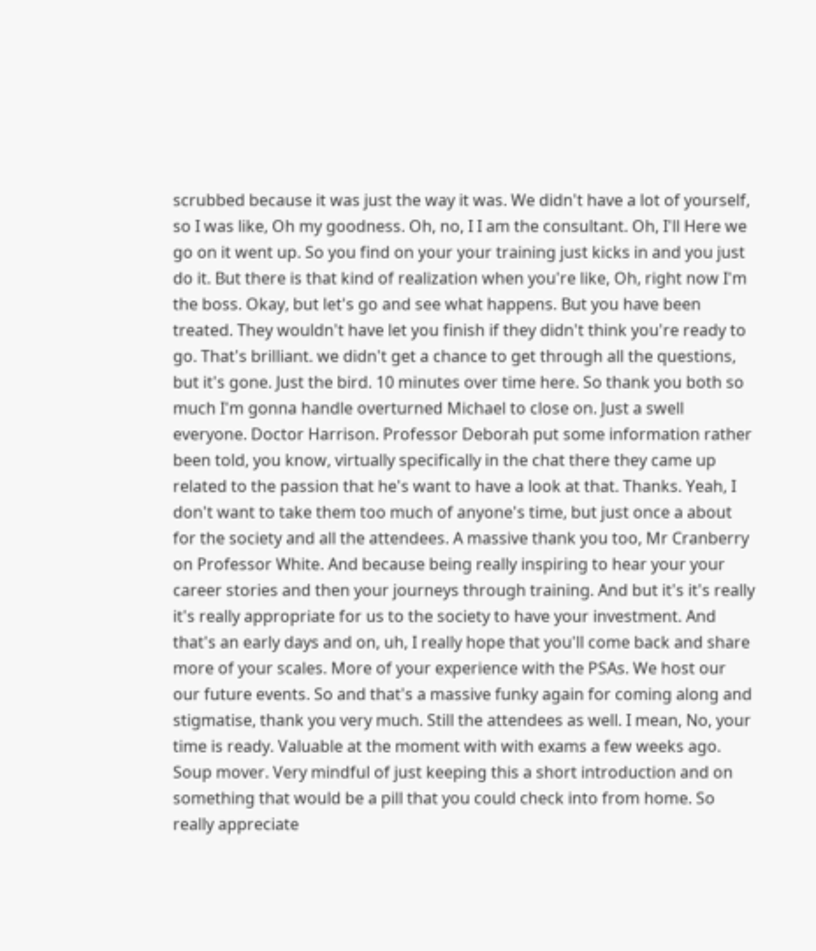scrubbed because it was just the way it was. We didn't have a lot of yourself, so I was like, Oh my goodness. Oh, no, I I am the consultant. Oh, I'll Here we go on it went up. So you find on your your training just kicks in and you just do it. But there is that kind of realization when you're like, Oh, right now I'm the boss. Okay, but let's go and see what happens. But you have been treated. They wouldn't have let you finish if they didn't think you're ready to go. That's brilliant. we didn't get a chance to get through all the questions, but it's gone. Just the bird. 10 minutes over time here. So thank you both so much I'm gonna handle overturned Michael to close on. Just a swell everyone. Doctor Harrison. Professor Deborah put some information rather been told, you know, virtually specifically in the chat there they came up related to the passion that he's want to have a look at that. Thanks. Yeah, I don't want to take them too much of anyone's time, but just once a about for the society and all the attendees. A massive thank you too, Mr Cranberry on Professor White. And because being really inspiring to hear your your career stories and then your journeys through training. And but it's it's really it's really appropriate for us to the society to have your investment. And that's an early days and on, uh, I really hope that you'll come back and share more of your scales. More of your experience with the PSAs. We host our our future events. So and that's a massive funky again for coming along and stigmatise, thank you very much. Still the attendees as well. I mean, No, your time is ready. Valuable at the moment with with exams a few weeks ago. Soup mover. Very mindful of just keeping this a short introduction and on something that would be a pill that you could check into from home. So really appreciate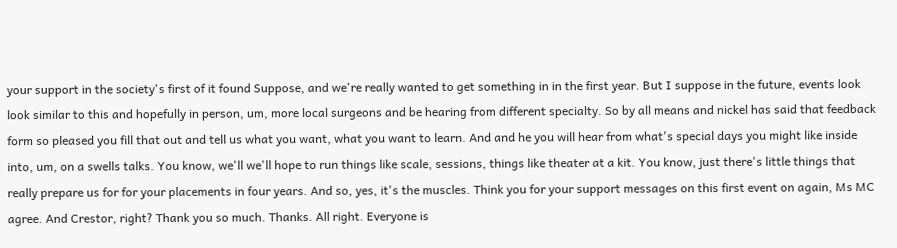your support in the society's first of it found Suppose, and we're really wanted to get something in in the first year. But I suppose in the future, events look look similar to this and hopefully in person, um, more local surgeons and be hearing from different specialty. So by all means and nickel has said that feedback form so pleased you fill that out and tell us what you want, what you want to learn. And and he you will hear from what's special days you might like inside into, um, on a swells talks. You know, we'll we'll hope to run things like scale, sessions, things like theater at a kit. You know, just there's little things that really prepare us for for your placements in four years. And so, yes, it's the muscles. Think you for your support messages on this first event on again, Ms MC agree. And Crestor, right? Thank you so much. Thanks. All right. Everyone is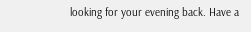looking for your evening back. Have a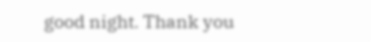good night. Thank you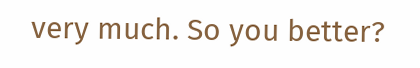very much. So you better?